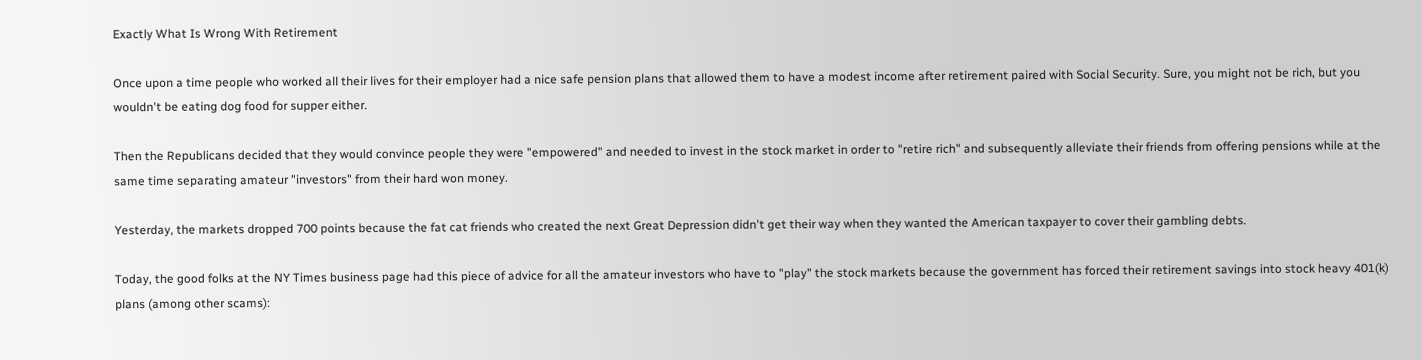Exactly What Is Wrong With Retirement

Once upon a time people who worked all their lives for their employer had a nice safe pension plans that allowed them to have a modest income after retirement paired with Social Security. Sure, you might not be rich, but you wouldn't be eating dog food for supper either.

Then the Republicans decided that they would convince people they were "empowered" and needed to invest in the stock market in order to "retire rich" and subsequently alleviate their friends from offering pensions while at the same time separating amateur "investors" from their hard won money.

Yesterday, the markets dropped 700 points because the fat cat friends who created the next Great Depression didn't get their way when they wanted the American taxpayer to cover their gambling debts.

Today, the good folks at the NY Times business page had this piece of advice for all the amateur investors who have to "play" the stock markets because the government has forced their retirement savings into stock heavy 401(k) plans (among other scams):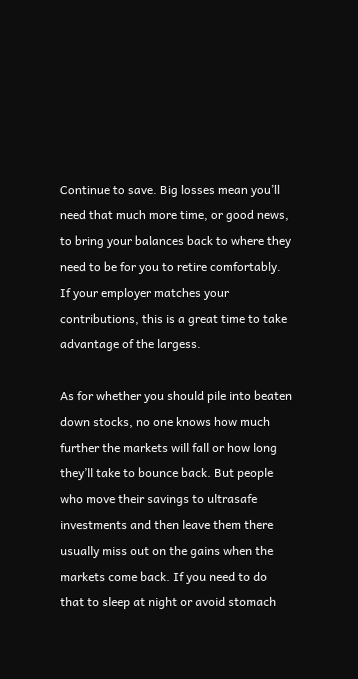Continue to save. Big losses mean you’ll need that much more time, or good news, to bring your balances back to where they need to be for you to retire comfortably. If your employer matches your contributions, this is a great time to take advantage of the largess.

As for whether you should pile into beaten down stocks, no one knows how much further the markets will fall or how long they’ll take to bounce back. But people who move their savings to ultrasafe investments and then leave them there usually miss out on the gains when the markets come back. If you need to do that to sleep at night or avoid stomach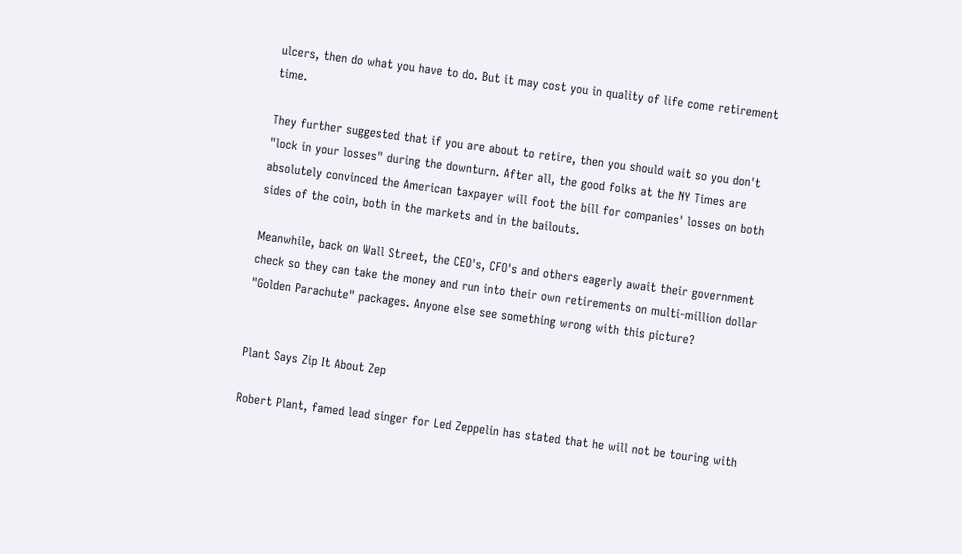ulcers, then do what you have to do. But it may cost you in quality of life come retirement time.

They further suggested that if you are about to retire, then you should wait so you don't "lock in your losses" during the downturn. After all, the good folks at the NY Times are absolutely convinced the American taxpayer will foot the bill for companies' losses on both sides of the coin, both in the markets and in the bailouts.

Meanwhile, back on Wall Street, the CEO's, CFO's and others eagerly await their government check so they can take the money and run into their own retirements on multi-million dollar "Golden Parachute" packages. Anyone else see something wrong with this picture?


Plant Says Zip It About Zep

Robert Plant, famed lead singer for Led Zeppelin has stated that he will not be touring with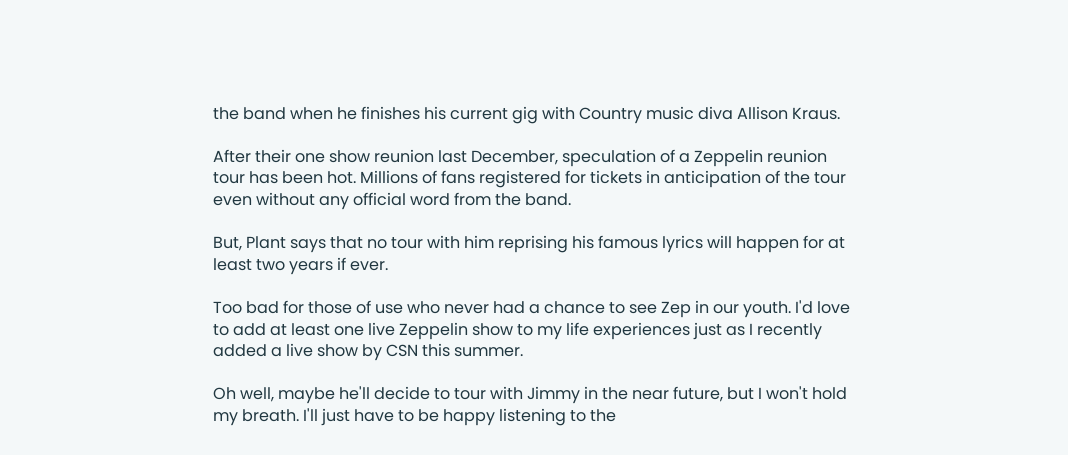the band when he finishes his current gig with Country music diva Allison Kraus.

After their one show reunion last December, speculation of a Zeppelin reunion tour has been hot. Millions of fans registered for tickets in anticipation of the tour even without any official word from the band.

But, Plant says that no tour with him reprising his famous lyrics will happen for at least two years if ever.

Too bad for those of use who never had a chance to see Zep in our youth. I'd love to add at least one live Zeppelin show to my life experiences just as I recently added a live show by CSN this summer.

Oh well, maybe he'll decide to tour with Jimmy in the near future, but I won't hold my breath. I'll just have to be happy listening to the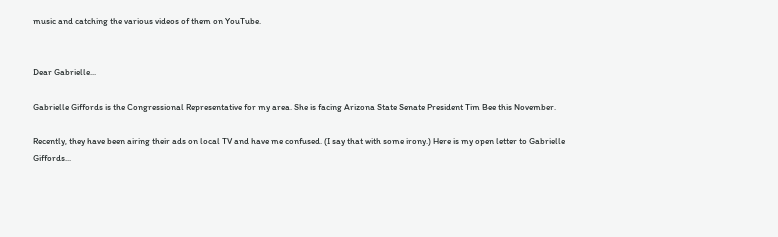music and catching the various videos of them on YouTube.


Dear Gabrielle...

Gabrielle Giffords is the Congressional Representative for my area. She is facing Arizona State Senate President Tim Bee this November.

Recently, they have been airing their ads on local TV and have me confused. (I say that with some irony.) Here is my open letter to Gabrielle Giffords...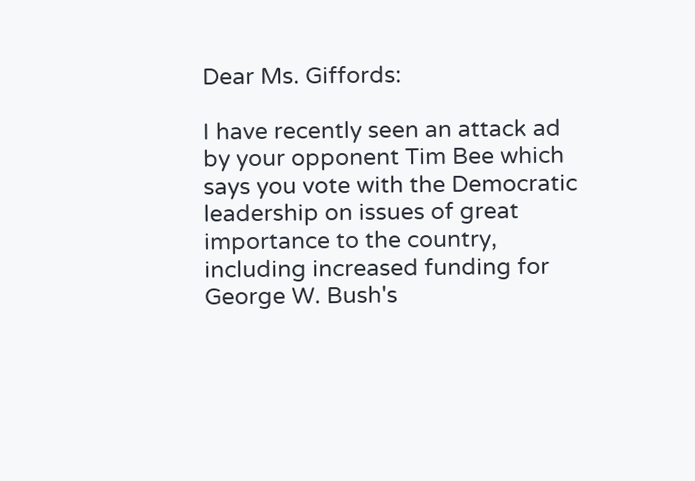Dear Ms. Giffords:

I have recently seen an attack ad by your opponent Tim Bee which says you vote with the Democratic leadership on issues of great importance to the country, including increased funding for George W. Bush's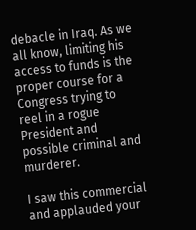debacle in Iraq. As we all know, limiting his access to funds is the proper course for a Congress trying to reel in a rogue President and possible criminal and murderer.

I saw this commercial and applauded your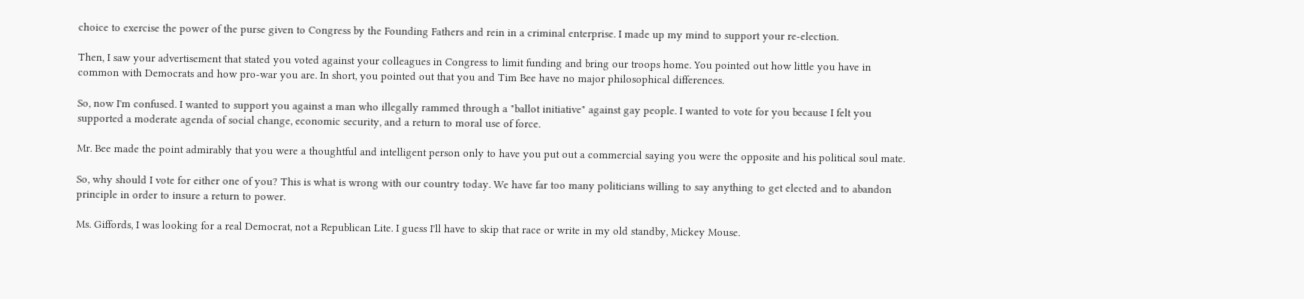choice to exercise the power of the purse given to Congress by the Founding Fathers and rein in a criminal enterprise. I made up my mind to support your re-election.

Then, I saw your advertisement that stated you voted against your colleagues in Congress to limit funding and bring our troops home. You pointed out how little you have in common with Democrats and how pro-war you are. In short, you pointed out that you and Tim Bee have no major philosophical differences.

So, now I'm confused. I wanted to support you against a man who illegally rammed through a "ballot initiative" against gay people. I wanted to vote for you because I felt you supported a moderate agenda of social change, economic security, and a return to moral use of force.

Mr. Bee made the point admirably that you were a thoughtful and intelligent person only to have you put out a commercial saying you were the opposite and his political soul mate.

So, why should I vote for either one of you? This is what is wrong with our country today. We have far too many politicians willing to say anything to get elected and to abandon principle in order to insure a return to power.

Ms. Giffords, I was looking for a real Democrat, not a Republican Lite. I guess I'll have to skip that race or write in my old standby, Mickey Mouse.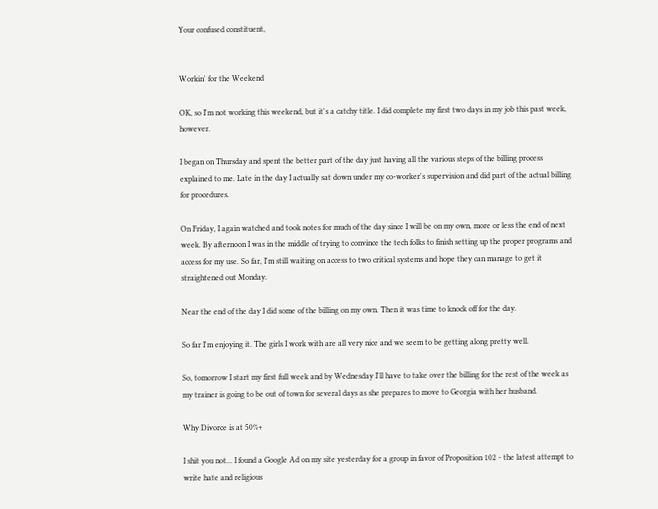Your confused constituent,


Workin' for the Weekend

OK, so I'm not working this weekend, but it's a catchy title. I did complete my first two days in my job this past week, however.

I began on Thursday and spent the better part of the day just having all the various steps of the billing process explained to me. Late in the day I actually sat down under my co-worker's supervision and did part of the actual billing for procedures.

On Friday, I again watched and took notes for much of the day since I will be on my own, more or less the end of next week. By afternoon I was in the middle of trying to convince the tech folks to finish setting up the proper programs and access for my use. So far, I'm still waiting on access to two critical systems and hope they can manage to get it straightened out Monday.

Near the end of the day I did some of the billing on my own. Then it was time to knock off for the day.

So far I'm enjoying it. The girls I work with are all very nice and we seem to be getting along pretty well.

So, tomorrow I start my first full week and by Wednesday I'll have to take over the billing for the rest of the week as my trainer is going to be out of town for several days as she prepares to move to Georgia with her husband.

Why Divorce is at 50%+

I shit you not... I found a Google Ad on my site yesterday for a group in favor of Proposition 102 - the latest attempt to write hate and religious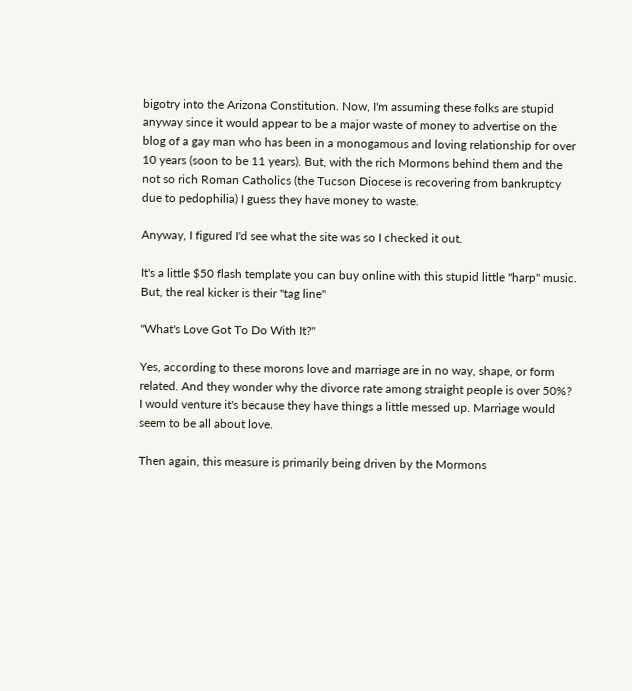bigotry into the Arizona Constitution. Now, I'm assuming these folks are stupid anyway since it would appear to be a major waste of money to advertise on the blog of a gay man who has been in a monogamous and loving relationship for over 10 years (soon to be 11 years). But, with the rich Mormons behind them and the not so rich Roman Catholics (the Tucson Diocese is recovering from bankruptcy due to pedophilia) I guess they have money to waste.

Anyway, I figured I'd see what the site was so I checked it out.

It's a little $50 flash template you can buy online with this stupid little "harp" music. But, the real kicker is their "tag line"

"What's Love Got To Do With It?"

Yes, according to these morons love and marriage are in no way, shape, or form related. And they wonder why the divorce rate among straight people is over 50%? I would venture it's because they have things a little messed up. Marriage would seem to be all about love.

Then again, this measure is primarily being driven by the Mormons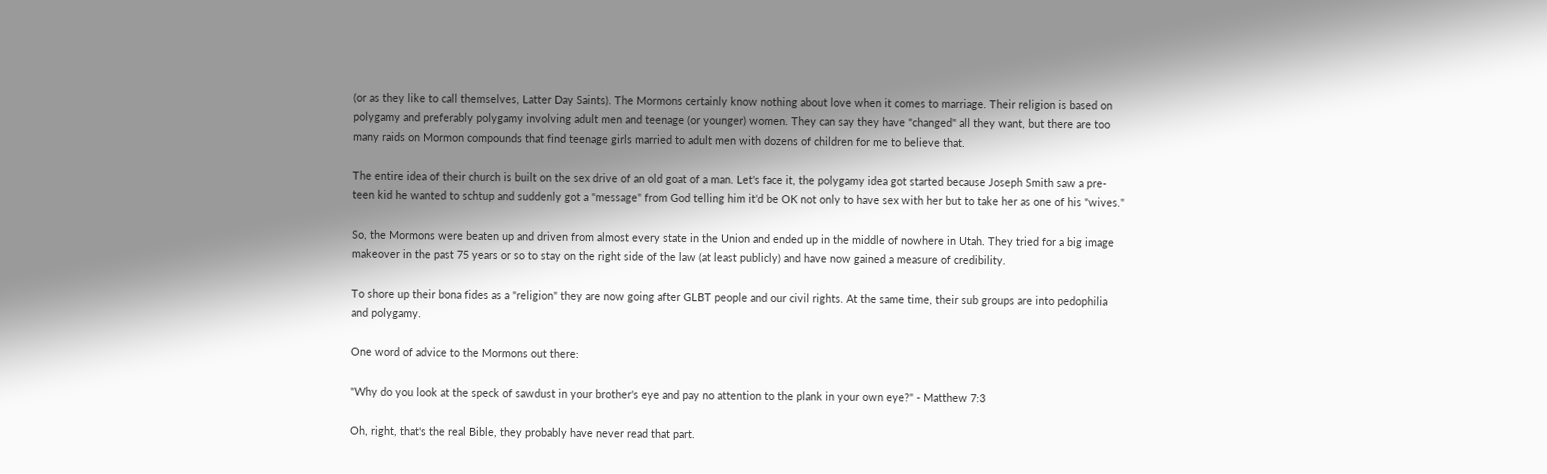(or as they like to call themselves, Latter Day Saints). The Mormons certainly know nothing about love when it comes to marriage. Their religion is based on polygamy and preferably polygamy involving adult men and teenage (or younger) women. They can say they have "changed" all they want, but there are too many raids on Mormon compounds that find teenage girls married to adult men with dozens of children for me to believe that.

The entire idea of their church is built on the sex drive of an old goat of a man. Let's face it, the polygamy idea got started because Joseph Smith saw a pre-teen kid he wanted to schtup and suddenly got a "message" from God telling him it'd be OK not only to have sex with her but to take her as one of his "wives."

So, the Mormons were beaten up and driven from almost every state in the Union and ended up in the middle of nowhere in Utah. They tried for a big image makeover in the past 75 years or so to stay on the right side of the law (at least publicly) and have now gained a measure of credibility.

To shore up their bona fides as a "religion" they are now going after GLBT people and our civil rights. At the same time, their sub groups are into pedophilia and polygamy.

One word of advice to the Mormons out there:

"Why do you look at the speck of sawdust in your brother's eye and pay no attention to the plank in your own eye?" - Matthew 7:3

Oh, right, that's the real Bible, they probably have never read that part.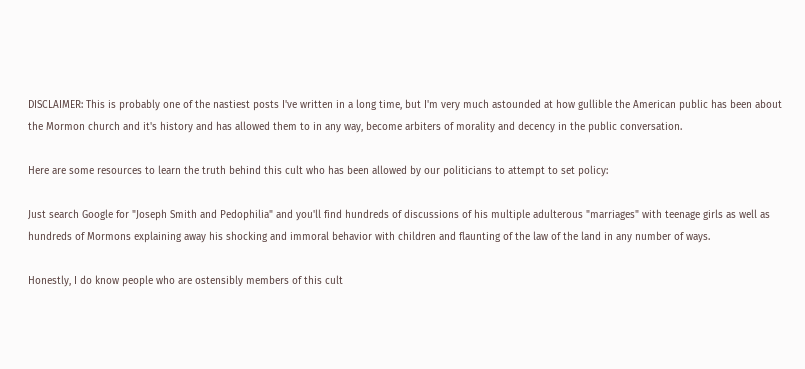DISCLAIMER: This is probably one of the nastiest posts I've written in a long time, but I'm very much astounded at how gullible the American public has been about the Mormon church and it's history and has allowed them to in any way, become arbiters of morality and decency in the public conversation.

Here are some resources to learn the truth behind this cult who has been allowed by our politicians to attempt to set policy:

Just search Google for "Joseph Smith and Pedophilia" and you'll find hundreds of discussions of his multiple adulterous "marriages" with teenage girls as well as hundreds of Mormons explaining away his shocking and immoral behavior with children and flaunting of the law of the land in any number of ways.

Honestly, I do know people who are ostensibly members of this cult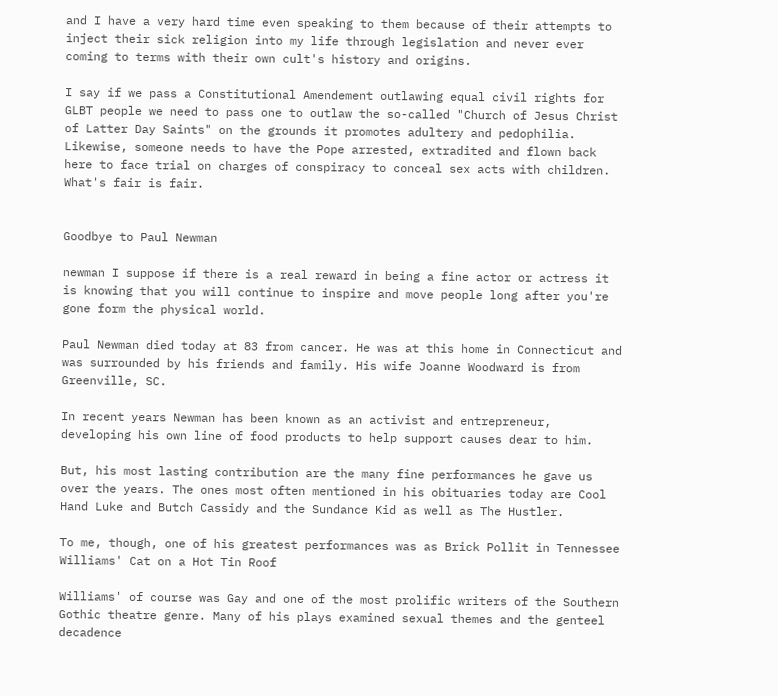and I have a very hard time even speaking to them because of their attempts to inject their sick religion into my life through legislation and never ever coming to terms with their own cult's history and origins.

I say if we pass a Constitutional Amendement outlawing equal civil rights for GLBT people we need to pass one to outlaw the so-called "Church of Jesus Christ of Latter Day Saints" on the grounds it promotes adultery and pedophilia. Likewise, someone needs to have the Pope arrested, extradited and flown back here to face trial on charges of conspiracy to conceal sex acts with children. What's fair is fair.


Goodbye to Paul Newman

newman I suppose if there is a real reward in being a fine actor or actress it is knowing that you will continue to inspire and move people long after you're gone form the physical world.

Paul Newman died today at 83 from cancer. He was at this home in Connecticut and was surrounded by his friends and family. His wife Joanne Woodward is from Greenville, SC.

In recent years Newman has been known as an activist and entrepreneur, developing his own line of food products to help support causes dear to him.

But, his most lasting contribution are the many fine performances he gave us over the years. The ones most often mentioned in his obituaries today are Cool Hand Luke and Butch Cassidy and the Sundance Kid as well as The Hustler.

To me, though, one of his greatest performances was as Brick Pollit in Tennessee Williams' Cat on a Hot Tin Roof

Williams' of course was Gay and one of the most prolific writers of the Southern Gothic theatre genre. Many of his plays examined sexual themes and the genteel decadence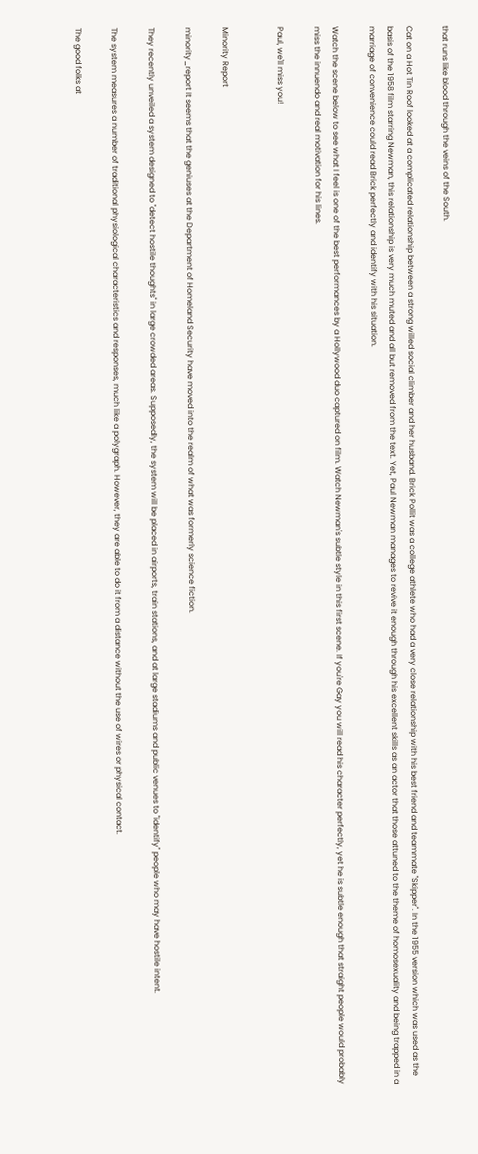that runs like blood through the veins of the South.

Cat on a Hot Tin Roof looked at a complicated relationship between a strong willed social climber and her husband. Brick Pollit was a college athlete who had a very close relationship with his best friend and teammate "Skipper". In the 1955 version which was used as the basis of the 1958 film starring Newman, this relationship is very much muted and all but removed from the text. Yet, Paul Newman manages to revive it enough through his excellent skills as an actor that those attuned to the theme of homosexuality and being trapped in a marriage of convenience could read Brick perfectly and identify with his situation.

Watch the scene below to see what I feel is one of the best performances by a Hollywood duo captured on film. Watch Newman's subtle style in this first scene. If you're Gay you will read his character perfectly, yet he is subtle enough that straight people would probably miss the innuendo and real motivation for his lines.

Paul, we'll miss you!


Minority Report

minority_report It seems that the geniuses at the Department of Homeland Security have moved into the realm of what was formerly science fiction.

They recently unveiled a system designed to "detect hostile thoughts" in large crowded areas. Supposedly, the system will be placed in airports, train stations, and at large stadiums and public venues to "identify" people who may have hostile intent.

The system measures a number of traditional physiological characteristics and responses, much like a polygraph. However, they are able to do it from a distance without the use of wires or physical contact.

The good folks at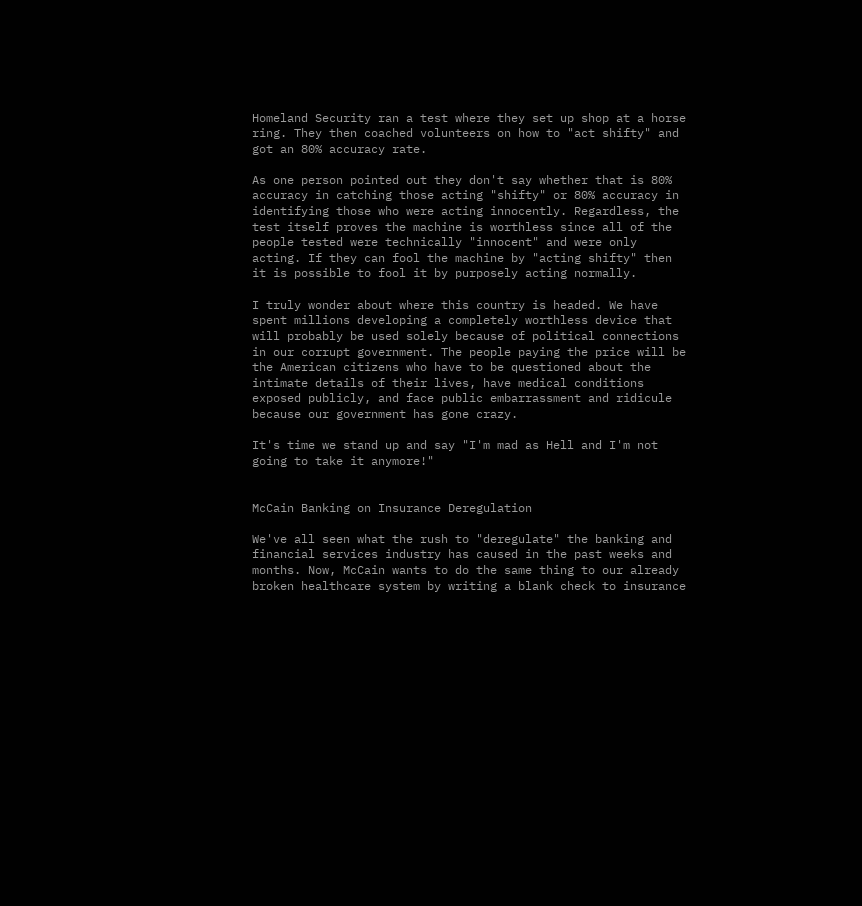Homeland Security ran a test where they set up shop at a horse ring. They then coached volunteers on how to "act shifty" and got an 80% accuracy rate.

As one person pointed out they don't say whether that is 80% accuracy in catching those acting "shifty" or 80% accuracy in identifying those who were acting innocently. Regardless, the test itself proves the machine is worthless since all of the people tested were technically "innocent" and were only acting. If they can fool the machine by "acting shifty" then it is possible to fool it by purposely acting normally.

I truly wonder about where this country is headed. We have spent millions developing a completely worthless device that will probably be used solely because of political connections in our corrupt government. The people paying the price will be the American citizens who have to be questioned about the intimate details of their lives, have medical conditions exposed publicly, and face public embarrassment and ridicule because our government has gone crazy.

It's time we stand up and say "I'm mad as Hell and I'm not going to take it anymore!"


McCain Banking on Insurance Deregulation

We've all seen what the rush to "deregulate" the banking and financial services industry has caused in the past weeks and months. Now, McCain wants to do the same thing to our already broken healthcare system by writing a blank check to insurance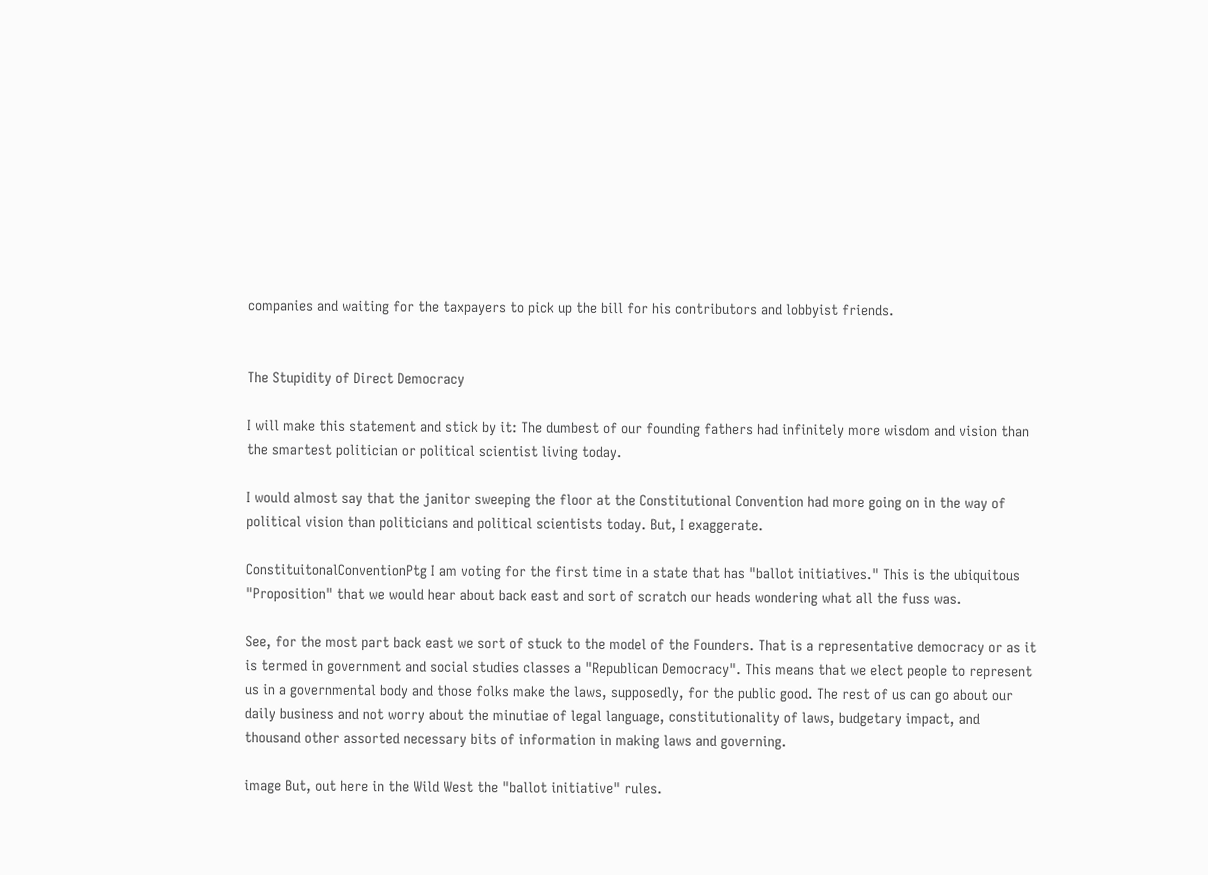companies and waiting for the taxpayers to pick up the bill for his contributors and lobbyist friends.


The Stupidity of Direct Democracy

I will make this statement and stick by it: The dumbest of our founding fathers had infinitely more wisdom and vision than the smartest politician or political scientist living today.

I would almost say that the janitor sweeping the floor at the Constitutional Convention had more going on in the way of political vision than politicians and political scientists today. But, I exaggerate.

ConstituitonalConventionPtg I am voting for the first time in a state that has "ballot initiatives." This is the ubiquitous "Proposition" that we would hear about back east and sort of scratch our heads wondering what all the fuss was.

See, for the most part back east we sort of stuck to the model of the Founders. That is a representative democracy or as it is termed in government and social studies classes a "Republican Democracy". This means that we elect people to represent us in a governmental body and those folks make the laws, supposedly, for the public good. The rest of us can go about our daily business and not worry about the minutiae of legal language, constitutionality of laws, budgetary impact, and thousand other assorted necessary bits of information in making laws and governing.

image But, out here in the Wild West the "ballot initiative" rules.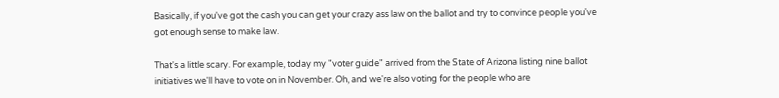Basically, if you've got the cash you can get your crazy ass law on the ballot and try to convince people you've got enough sense to make law.

That's a little scary. For example, today my "voter guide" arrived from the State of Arizona listing nine ballot initiatives we'll have to vote on in November. Oh, and we're also voting for the people who are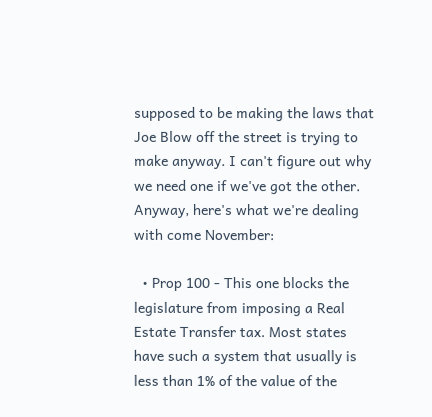supposed to be making the laws that Joe Blow off the street is trying to make anyway. I can't figure out why we need one if we've got the other. Anyway, here's what we're dealing with come November:

  • Prop 100 - This one blocks the legislature from imposing a Real Estate Transfer tax. Most states have such a system that usually is less than 1% of the value of the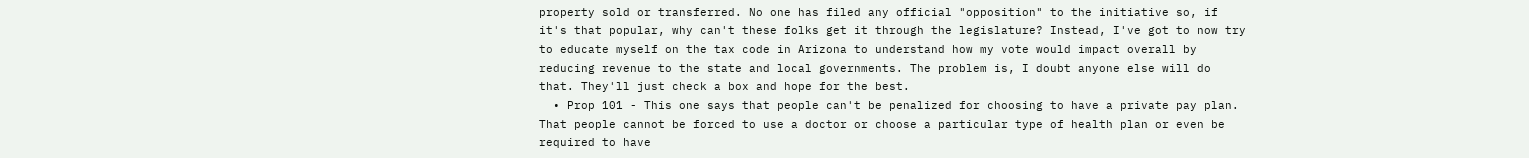property sold or transferred. No one has filed any official "opposition" to the initiative so, if it's that popular, why can't these folks get it through the legislature? Instead, I've got to now try to educate myself on the tax code in Arizona to understand how my vote would impact overall by reducing revenue to the state and local governments. The problem is, I doubt anyone else will do that. They'll just check a box and hope for the best.
  • Prop 101 - This one says that people can't be penalized for choosing to have a private pay plan. That people cannot be forced to use a doctor or choose a particular type of health plan or even be required to have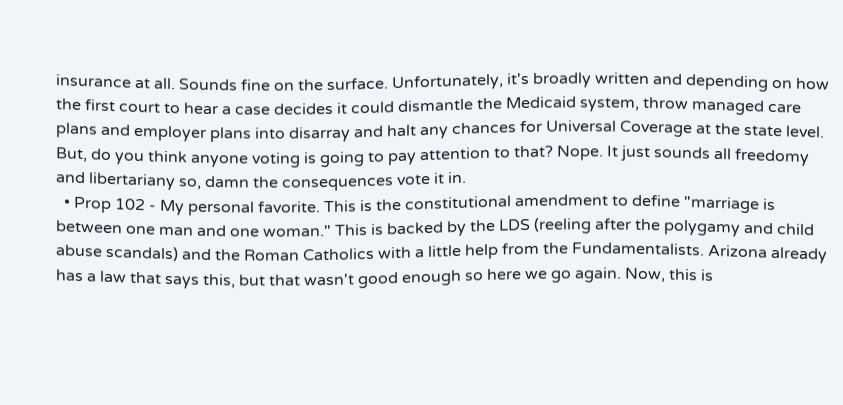insurance at all. Sounds fine on the surface. Unfortunately, it's broadly written and depending on how the first court to hear a case decides it could dismantle the Medicaid system, throw managed care plans and employer plans into disarray and halt any chances for Universal Coverage at the state level. But, do you think anyone voting is going to pay attention to that? Nope. It just sounds all freedomy and libertariany so, damn the consequences vote it in.
  • Prop 102 - My personal favorite. This is the constitutional amendment to define "marriage is between one man and one woman." This is backed by the LDS (reeling after the polygamy and child abuse scandals) and the Roman Catholics with a little help from the Fundamentalists. Arizona already has a law that says this, but that wasn't good enough so here we go again. Now, this is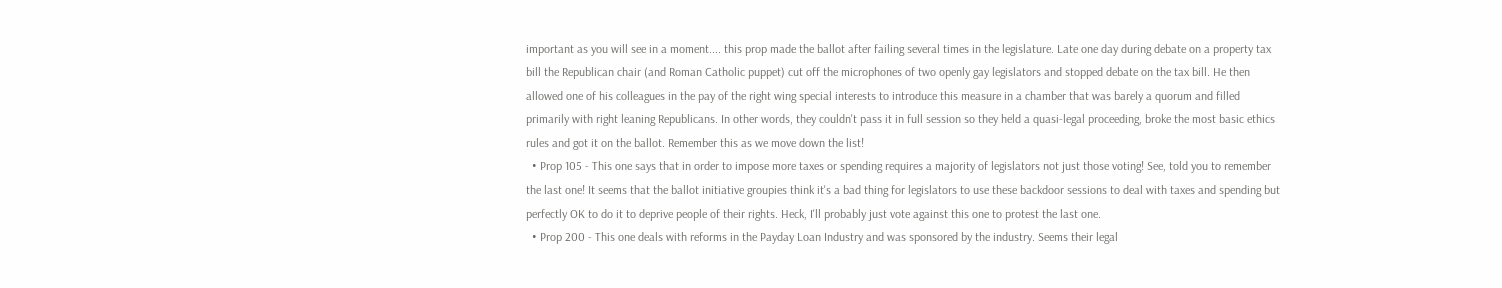important as you will see in a moment.... this prop made the ballot after failing several times in the legislature. Late one day during debate on a property tax bill the Republican chair (and Roman Catholic puppet) cut off the microphones of two openly gay legislators and stopped debate on the tax bill. He then allowed one of his colleagues in the pay of the right wing special interests to introduce this measure in a chamber that was barely a quorum and filled primarily with right leaning Republicans. In other words, they couldn't pass it in full session so they held a quasi-legal proceeding, broke the most basic ethics rules and got it on the ballot. Remember this as we move down the list!
  • Prop 105 - This one says that in order to impose more taxes or spending requires a majority of legislators not just those voting! See, told you to remember the last one! It seems that the ballot initiative groupies think it's a bad thing for legislators to use these backdoor sessions to deal with taxes and spending but perfectly OK to do it to deprive people of their rights. Heck, I'll probably just vote against this one to protest the last one.
  • Prop 200 - This one deals with reforms in the Payday Loan Industry and was sponsored by the industry. Seems their legal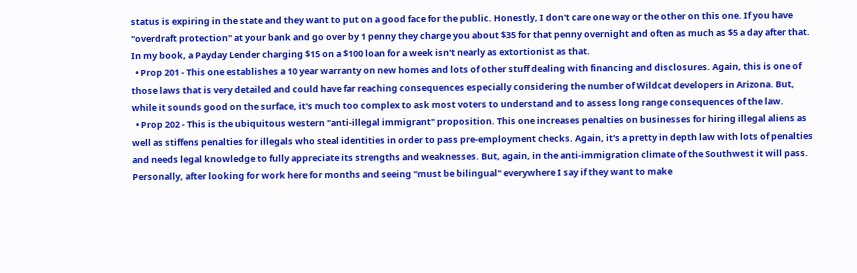status is expiring in the state and they want to put on a good face for the public. Honestly, I don't care one way or the other on this one. If you have "overdraft protection" at your bank and go over by 1 penny they charge you about $35 for that penny overnight and often as much as $5 a day after that. In my book, a Payday Lender charging $15 on a $100 loan for a week isn't nearly as extortionist as that.
  • Prop 201 - This one establishes a 10 year warranty on new homes and lots of other stuff dealing with financing and disclosures. Again, this is one of those laws that is very detailed and could have far reaching consequences especially considering the number of Wildcat developers in Arizona. But, while it sounds good on the surface, it's much too complex to ask most voters to understand and to assess long range consequences of the law.
  • Prop 202 - This is the ubiquitous western "anti-illegal immigrant" proposition. This one increases penalties on businesses for hiring illegal aliens as well as stiffens penalties for illegals who steal identities in order to pass pre-employment checks. Again, it's a pretty in depth law with lots of penalties and needs legal knowledge to fully appreciate its strengths and weaknesses. But, again, in the anti-immigration climate of the Southwest it will pass. Personally, after looking for work here for months and seeing "must be bilingual" everywhere I say if they want to make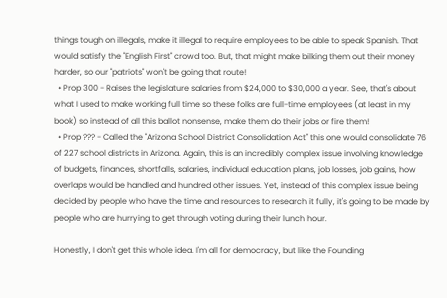things tough on illegals, make it illegal to require employees to be able to speak Spanish. That would satisfy the "English First" crowd too. But, that might make bilking them out their money harder, so our "patriots" won't be going that route!
  • Prop 300 - Raises the legislature salaries from $24,000 to $30,000 a year. See, that's about what I used to make working full time so these folks are full-time employees (at least in my book) so instead of all this ballot nonsense, make them do their jobs or fire them!
  • Prop ??? - Called the "Arizona School District Consolidation Act" this one would consolidate 76 of 227 school districts in Arizona. Again, this is an incredibly complex issue involving knowledge of budgets, finances, shortfalls, salaries, individual education plans, job losses, job gains, how overlaps would be handled and hundred other issues. Yet, instead of this complex issue being decided by people who have the time and resources to research it fully, it's going to be made by people who are hurrying to get through voting during their lunch hour.

Honestly, I don't get this whole idea. I'm all for democracy, but like the Founding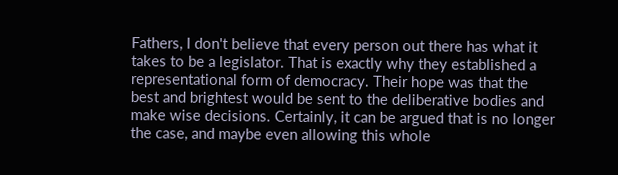Fathers, I don't believe that every person out there has what it takes to be a legislator. That is exactly why they established a representational form of democracy. Their hope was that the best and brightest would be sent to the deliberative bodies and make wise decisions. Certainly, it can be argued that is no longer the case, and maybe even allowing this whole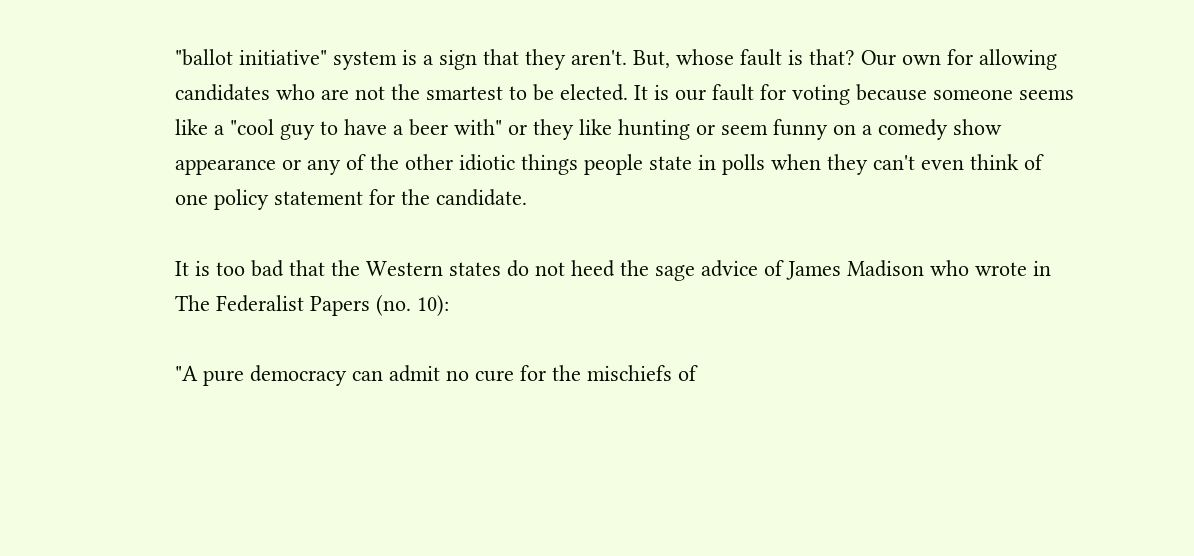"ballot initiative" system is a sign that they aren't. But, whose fault is that? Our own for allowing candidates who are not the smartest to be elected. It is our fault for voting because someone seems like a "cool guy to have a beer with" or they like hunting or seem funny on a comedy show appearance or any of the other idiotic things people state in polls when they can't even think of one policy statement for the candidate.

It is too bad that the Western states do not heed the sage advice of James Madison who wrote in The Federalist Papers (no. 10):

"A pure democracy can admit no cure for the mischiefs of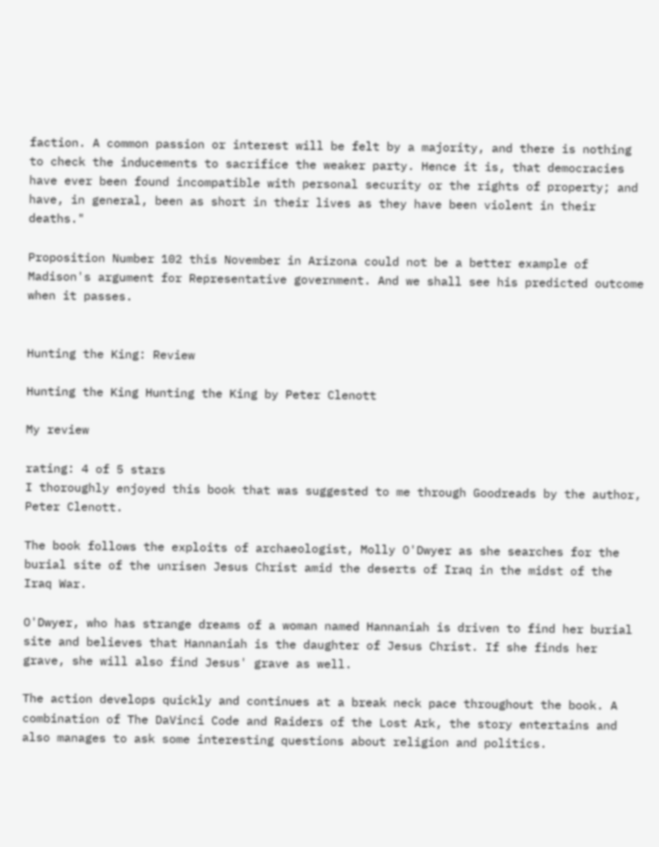faction. A common passion or interest will be felt by a majority, and there is nothing to check the inducements to sacrifice the weaker party. Hence it is, that democracies have ever been found incompatible with personal security or the rights of property; and have, in general, been as short in their lives as they have been violent in their deaths."

Proposition Number 102 this November in Arizona could not be a better example of Madison's argument for Representative government. And we shall see his predicted outcome when it passes.


Hunting the King: Review

Hunting the King Hunting the King by Peter Clenott

My review

rating: 4 of 5 stars
I thoroughly enjoyed this book that was suggested to me through Goodreads by the author, Peter Clenott.

The book follows the exploits of archaeologist, Molly O'Dwyer as she searches for the burial site of the unrisen Jesus Christ amid the deserts of Iraq in the midst of the Iraq War.

O'Dwyer, who has strange dreams of a woman named Hannaniah is driven to find her burial site and believes that Hannaniah is the daughter of Jesus Christ. If she finds her grave, she will also find Jesus' grave as well.

The action develops quickly and continues at a break neck pace throughout the book. A combination of The DaVinci Code and Raiders of the Lost Ark, the story entertains and also manages to ask some interesting questions about religion and politics.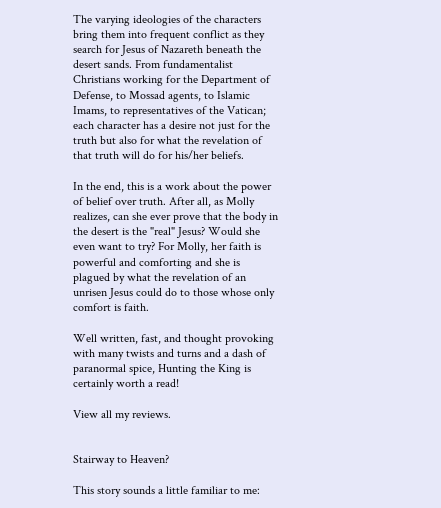The varying ideologies of the characters bring them into frequent conflict as they search for Jesus of Nazareth beneath the desert sands. From fundamentalist Christians working for the Department of Defense, to Mossad agents, to Islamic Imams, to representatives of the Vatican; each character has a desire not just for the truth but also for what the revelation of that truth will do for his/her beliefs.

In the end, this is a work about the power of belief over truth. After all, as Molly realizes, can she ever prove that the body in the desert is the "real" Jesus? Would she even want to try? For Molly, her faith is powerful and comforting and she is plagued by what the revelation of an unrisen Jesus could do to those whose only comfort is faith.

Well written, fast, and thought provoking with many twists and turns and a dash of paranormal spice, Hunting the King is certainly worth a read!

View all my reviews.


Stairway to Heaven?

This story sounds a little familiar to me: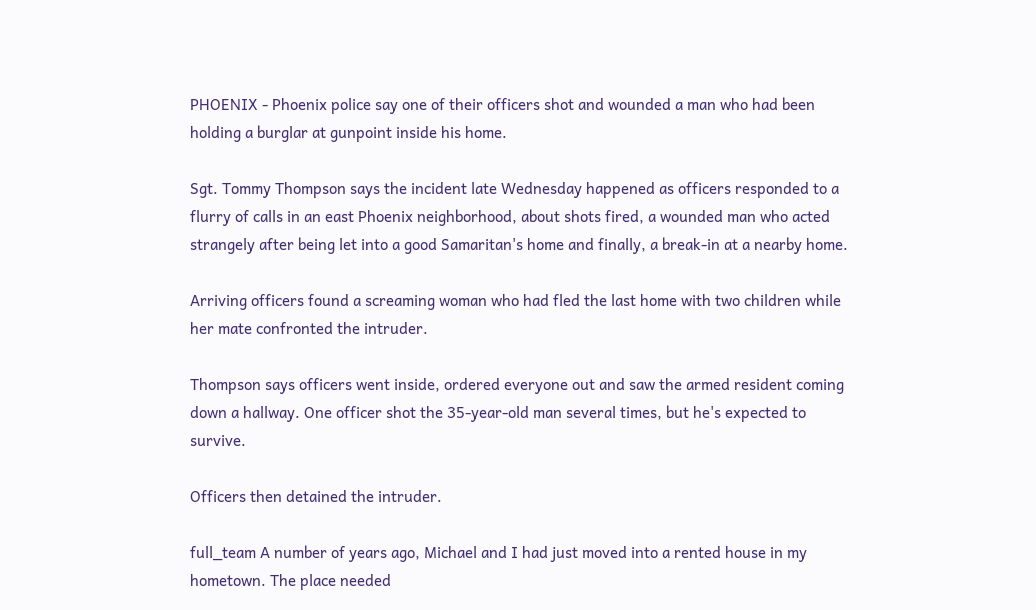PHOENIX - Phoenix police say one of their officers shot and wounded a man who had been holding a burglar at gunpoint inside his home.

Sgt. Tommy Thompson says the incident late Wednesday happened as officers responded to a flurry of calls in an east Phoenix neighborhood, about shots fired, a wounded man who acted strangely after being let into a good Samaritan's home and finally, a break-in at a nearby home.

Arriving officers found a screaming woman who had fled the last home with two children while her mate confronted the intruder.

Thompson says officers went inside, ordered everyone out and saw the armed resident coming down a hallway. One officer shot the 35-year-old man several times, but he's expected to survive.

Officers then detained the intruder.

full_team A number of years ago, Michael and I had just moved into a rented house in my hometown. The place needed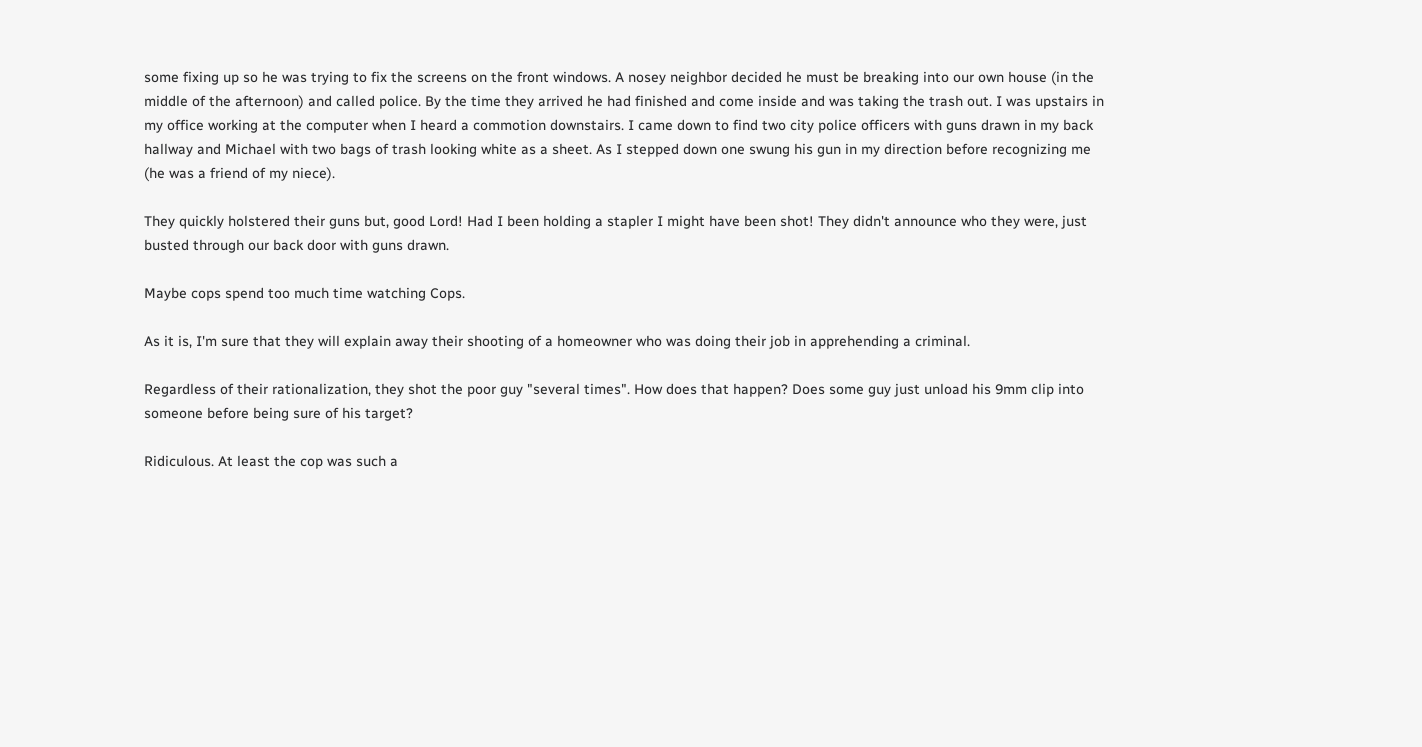some fixing up so he was trying to fix the screens on the front windows. A nosey neighbor decided he must be breaking into our own house (in the middle of the afternoon) and called police. By the time they arrived he had finished and come inside and was taking the trash out. I was upstairs in my office working at the computer when I heard a commotion downstairs. I came down to find two city police officers with guns drawn in my back hallway and Michael with two bags of trash looking white as a sheet. As I stepped down one swung his gun in my direction before recognizing me (he was a friend of my niece).

They quickly holstered their guns but, good Lord! Had I been holding a stapler I might have been shot! They didn't announce who they were, just busted through our back door with guns drawn.

Maybe cops spend too much time watching Cops.

As it is, I'm sure that they will explain away their shooting of a homeowner who was doing their job in apprehending a criminal.

Regardless of their rationalization, they shot the poor guy "several times". How does that happen? Does some guy just unload his 9mm clip into someone before being sure of his target?

Ridiculous. At least the cop was such a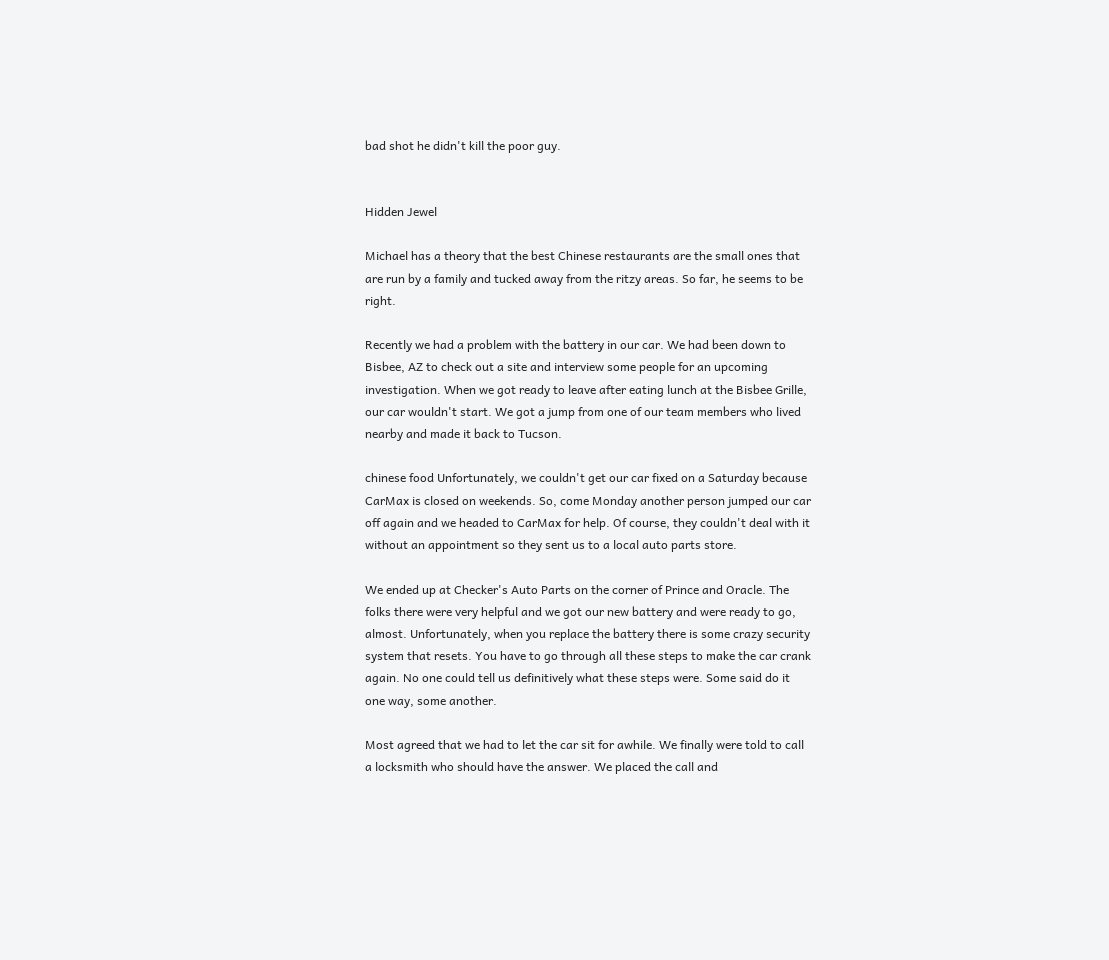bad shot he didn't kill the poor guy.


Hidden Jewel

Michael has a theory that the best Chinese restaurants are the small ones that are run by a family and tucked away from the ritzy areas. So far, he seems to be right.

Recently we had a problem with the battery in our car. We had been down to Bisbee, AZ to check out a site and interview some people for an upcoming investigation. When we got ready to leave after eating lunch at the Bisbee Grille, our car wouldn't start. We got a jump from one of our team members who lived nearby and made it back to Tucson.

chinese food Unfortunately, we couldn't get our car fixed on a Saturday because CarMax is closed on weekends. So, come Monday another person jumped our car off again and we headed to CarMax for help. Of course, they couldn't deal with it without an appointment so they sent us to a local auto parts store.

We ended up at Checker's Auto Parts on the corner of Prince and Oracle. The folks there were very helpful and we got our new battery and were ready to go, almost. Unfortunately, when you replace the battery there is some crazy security system that resets. You have to go through all these steps to make the car crank again. No one could tell us definitively what these steps were. Some said do it one way, some another.

Most agreed that we had to let the car sit for awhile. We finally were told to call a locksmith who should have the answer. We placed the call and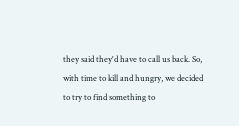they said they'd have to call us back. So, with time to kill and hungry, we decided to try to find something to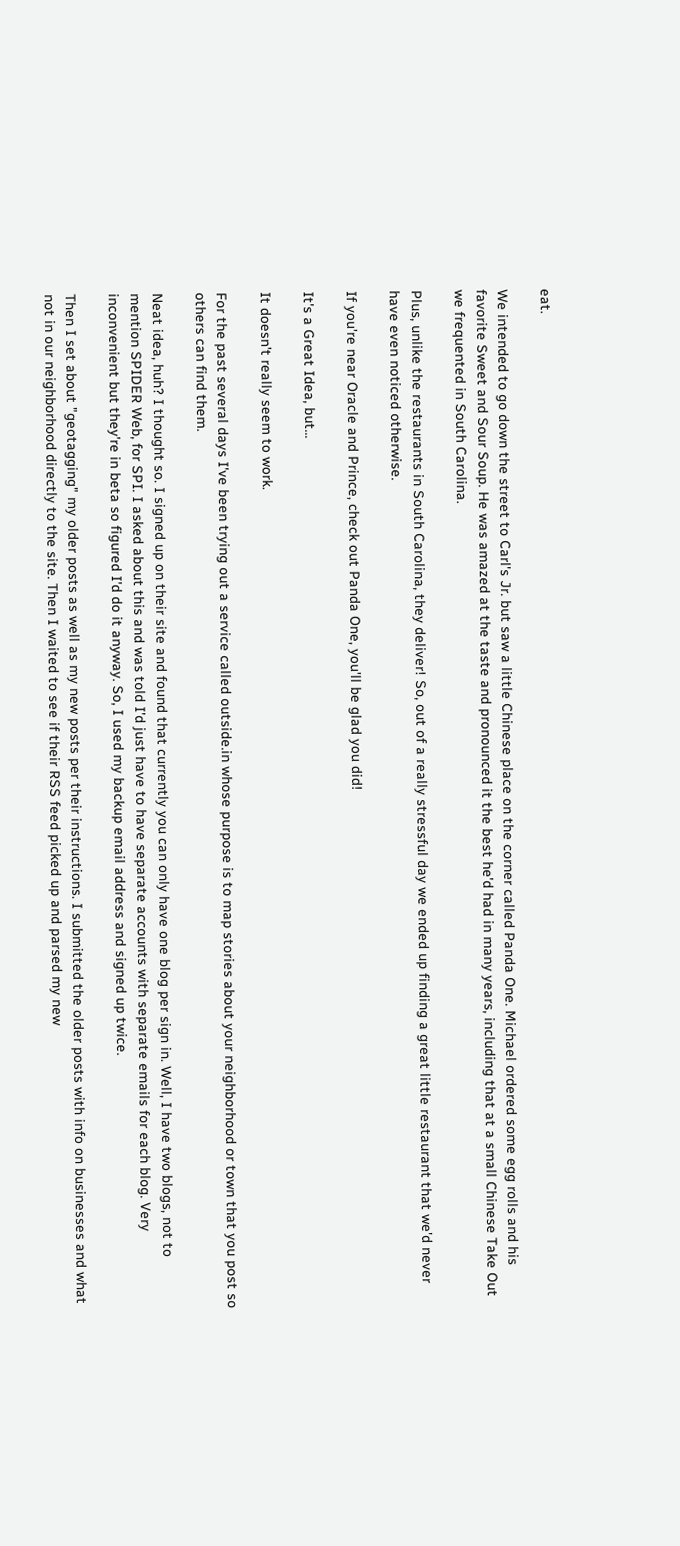eat.

We intended to go down the street to Carl's Jr. but saw a little Chinese place on the corner called Panda One. Michael ordered some egg rolls and his favorite Sweet and Sour Soup. He was amazed at the taste and pronounced it the best he'd had in many years, including that at a small Chinese Take Out we frequented in South Carolina.

Plus, unlike the restaurants in South Carolina, they deliver! So, out of a really stressful day we ended up finding a great little restaurant that we'd never have even noticed otherwise.

If you're near Oracle and Prince, check out Panda One, you'll be glad you did!

It's a Great Idea, but...

It doesn't really seem to work.

For the past several days I've been trying out a service called outside.in whose purpose is to map stories about your neighborhood or town that you post so others can find them.

Neat idea, huh? I thought so. I signed up on their site and found that currently you can only have one blog per sign in. Well, I have two blogs, not to mention SPIDER Web, for SPI. I asked about this and was told I'd just have to have separate accounts with separate emails for each blog. Very inconvenient but they're in beta so figured I'd do it anyway. So, I used my backup email address and signed up twice.

Then I set about "geotagging" my older posts as well as my new posts per their instructions. I submitted the older posts with info on businesses and what not in our neighborhood directly to the site. Then I waited to see if their RSS feed picked up and parsed my new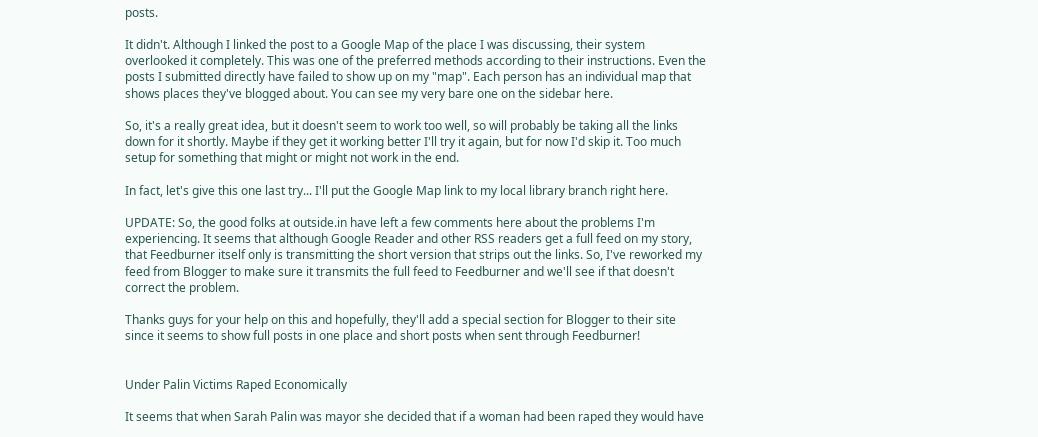posts.

It didn't. Although I linked the post to a Google Map of the place I was discussing, their system overlooked it completely. This was one of the preferred methods according to their instructions. Even the posts I submitted directly have failed to show up on my "map". Each person has an individual map that shows places they've blogged about. You can see my very bare one on the sidebar here.

So, it's a really great idea, but it doesn't seem to work too well, so will probably be taking all the links down for it shortly. Maybe if they get it working better I'll try it again, but for now I'd skip it. Too much setup for something that might or might not work in the end.

In fact, let's give this one last try... I'll put the Google Map link to my local library branch right here.

UPDATE: So, the good folks at outside.in have left a few comments here about the problems I'm experiencing. It seems that although Google Reader and other RSS readers get a full feed on my story, that Feedburner itself only is transmitting the short version that strips out the links. So, I've reworked my feed from Blogger to make sure it transmits the full feed to Feedburner and we'll see if that doesn't correct the problem.

Thanks guys for your help on this and hopefully, they'll add a special section for Blogger to their site since it seems to show full posts in one place and short posts when sent through Feedburner!


Under Palin Victims Raped Economically

It seems that when Sarah Palin was mayor she decided that if a woman had been raped they would have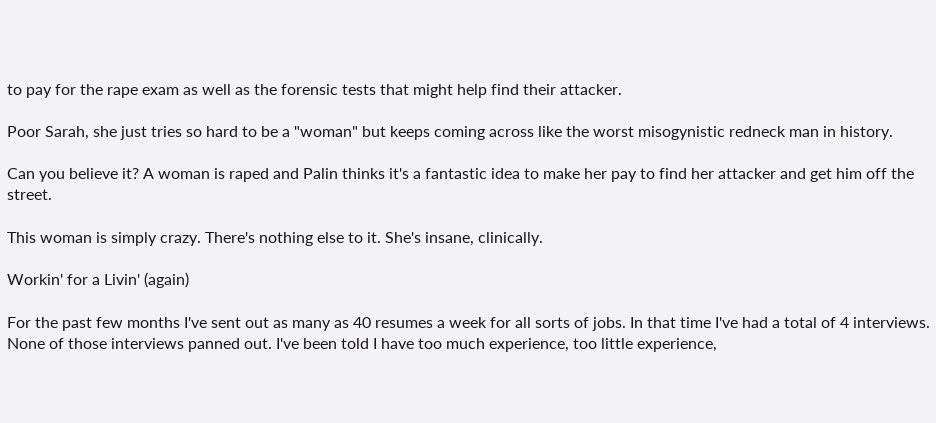to pay for the rape exam as well as the forensic tests that might help find their attacker.

Poor Sarah, she just tries so hard to be a "woman" but keeps coming across like the worst misogynistic redneck man in history.

Can you believe it? A woman is raped and Palin thinks it's a fantastic idea to make her pay to find her attacker and get him off the street.

This woman is simply crazy. There's nothing else to it. She's insane, clinically.

Workin' for a Livin' (again)

For the past few months I've sent out as many as 40 resumes a week for all sorts of jobs. In that time I've had a total of 4 interviews. None of those interviews panned out. I've been told I have too much experience, too little experience,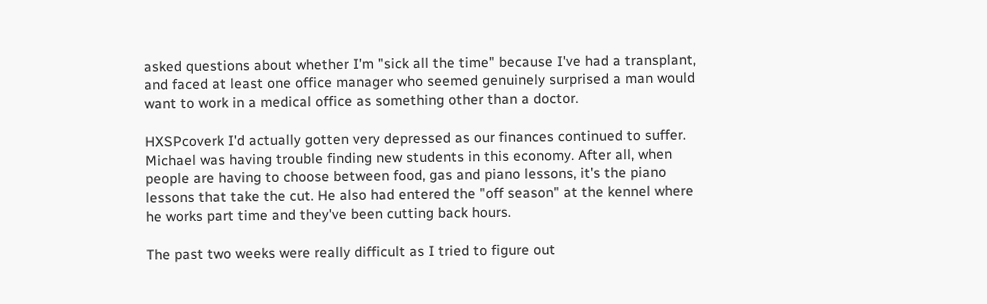asked questions about whether I'm "sick all the time" because I've had a transplant, and faced at least one office manager who seemed genuinely surprised a man would want to work in a medical office as something other than a doctor.

HXSPcoverk I'd actually gotten very depressed as our finances continued to suffer. Michael was having trouble finding new students in this economy. After all, when people are having to choose between food, gas and piano lessons, it's the piano lessons that take the cut. He also had entered the "off season" at the kennel where he works part time and they've been cutting back hours.

The past two weeks were really difficult as I tried to figure out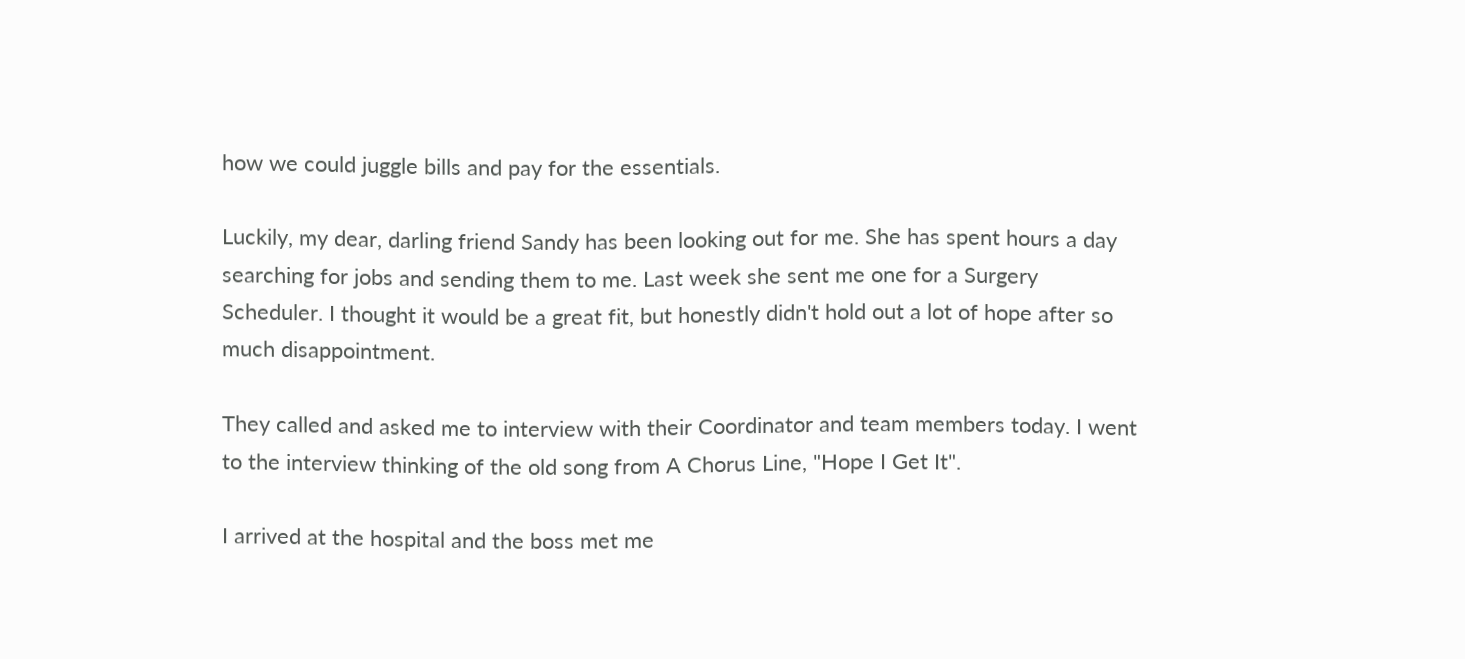how we could juggle bills and pay for the essentials.

Luckily, my dear, darling friend Sandy has been looking out for me. She has spent hours a day searching for jobs and sending them to me. Last week she sent me one for a Surgery Scheduler. I thought it would be a great fit, but honestly didn't hold out a lot of hope after so much disappointment.

They called and asked me to interview with their Coordinator and team members today. I went to the interview thinking of the old song from A Chorus Line, "Hope I Get It".

I arrived at the hospital and the boss met me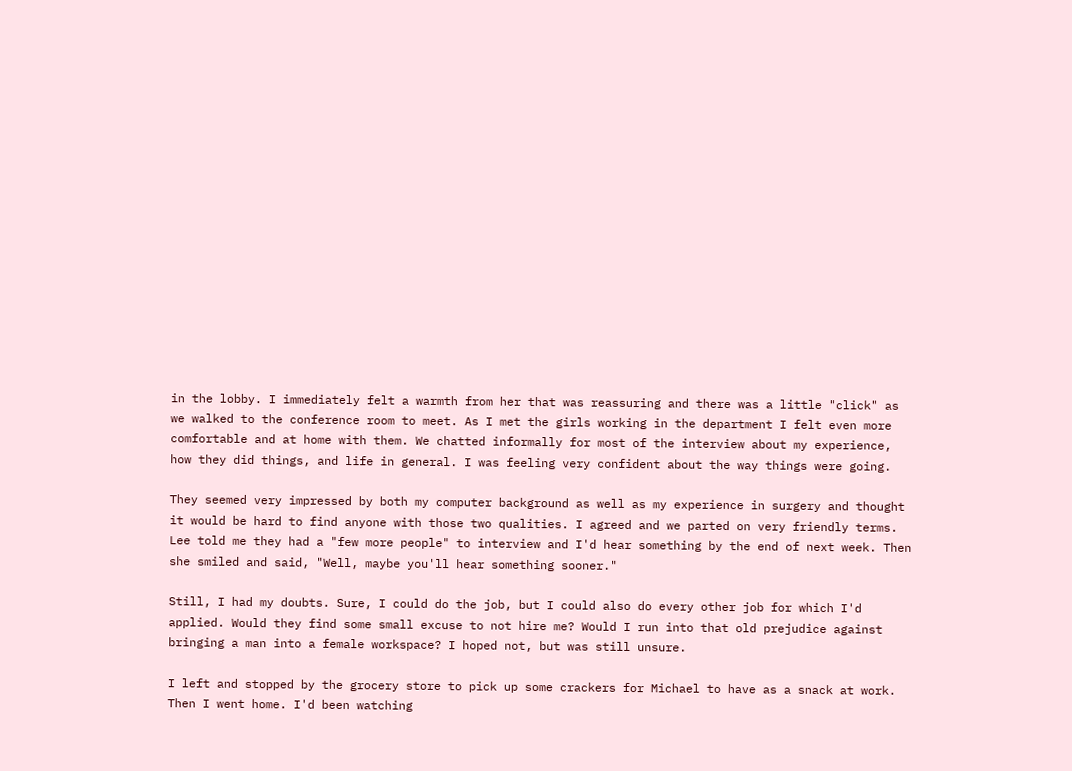in the lobby. I immediately felt a warmth from her that was reassuring and there was a little "click" as we walked to the conference room to meet. As I met the girls working in the department I felt even more comfortable and at home with them. We chatted informally for most of the interview about my experience, how they did things, and life in general. I was feeling very confident about the way things were going.

They seemed very impressed by both my computer background as well as my experience in surgery and thought it would be hard to find anyone with those two qualities. I agreed and we parted on very friendly terms. Lee told me they had a "few more people" to interview and I'd hear something by the end of next week. Then she smiled and said, "Well, maybe you'll hear something sooner."

Still, I had my doubts. Sure, I could do the job, but I could also do every other job for which I'd applied. Would they find some small excuse to not hire me? Would I run into that old prejudice against bringing a man into a female workspace? I hoped not, but was still unsure.

I left and stopped by the grocery store to pick up some crackers for Michael to have as a snack at work. Then I went home. I'd been watching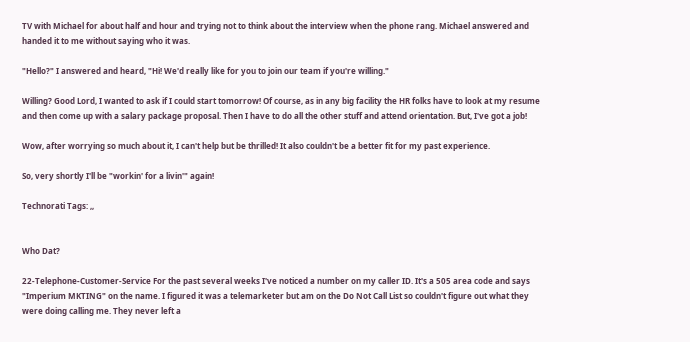TV with Michael for about half and hour and trying not to think about the interview when the phone rang. Michael answered and handed it to me without saying who it was.

"Hello?" I answered and heard, "Hi! We'd really like for you to join our team if you're willing."

Willing? Good Lord, I wanted to ask if I could start tomorrow! Of course, as in any big facility the HR folks have to look at my resume and then come up with a salary package proposal. Then I have to do all the other stuff and attend orientation. But, I've got a job!

Wow, after worrying so much about it, I can't help but be thrilled! It also couldn't be a better fit for my past experience.

So, very shortly I'll be "workin' for a livin'" again!

Technorati Tags: ,,


Who Dat?

22-Telephone-Customer-Service For the past several weeks I've noticed a number on my caller ID. It's a 505 area code and says "Imperium MKTING" on the name. I figured it was a telemarketer but am on the Do Not Call List so couldn't figure out what they were doing calling me. They never left a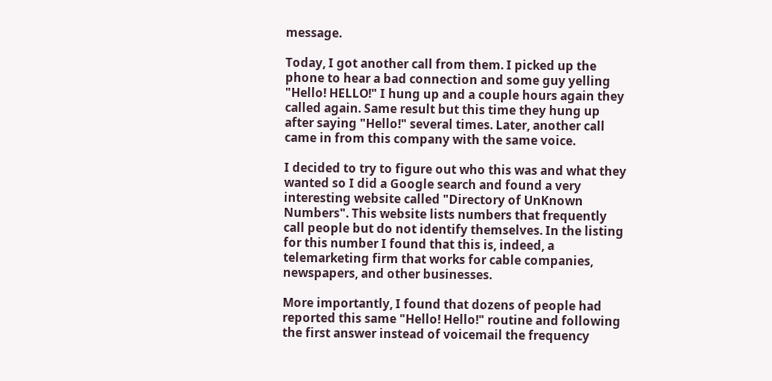message.

Today, I got another call from them. I picked up the phone to hear a bad connection and some guy yelling "Hello! HELLO!" I hung up and a couple hours again they called again. Same result but this time they hung up after saying "Hello!" several times. Later, another call came in from this company with the same voice.

I decided to try to figure out who this was and what they wanted so I did a Google search and found a very interesting website called "Directory of UnKnown Numbers". This website lists numbers that frequently call people but do not identify themselves. In the listing for this number I found that this is, indeed, a telemarketing firm that works for cable companies, newspapers, and other businesses.

More importantly, I found that dozens of people had reported this same "Hello! Hello!" routine and following the first answer instead of voicemail the frequency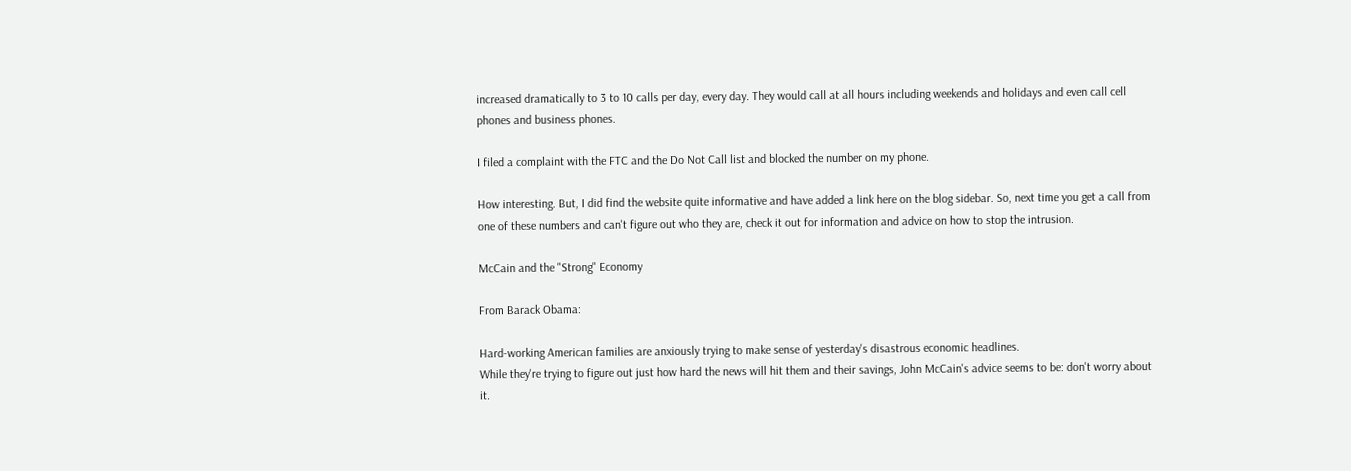increased dramatically to 3 to 10 calls per day, every day. They would call at all hours including weekends and holidays and even call cell phones and business phones.

I filed a complaint with the FTC and the Do Not Call list and blocked the number on my phone.

How interesting. But, I did find the website quite informative and have added a link here on the blog sidebar. So, next time you get a call from one of these numbers and can't figure out who they are, check it out for information and advice on how to stop the intrusion.

McCain and the "Strong" Economy

From Barack Obama:

Hard-working American families are anxiously trying to make sense of yesterday's disastrous economic headlines.
While they're trying to figure out just how hard the news will hit them and their savings, John McCain's advice seems to be: don't worry about it.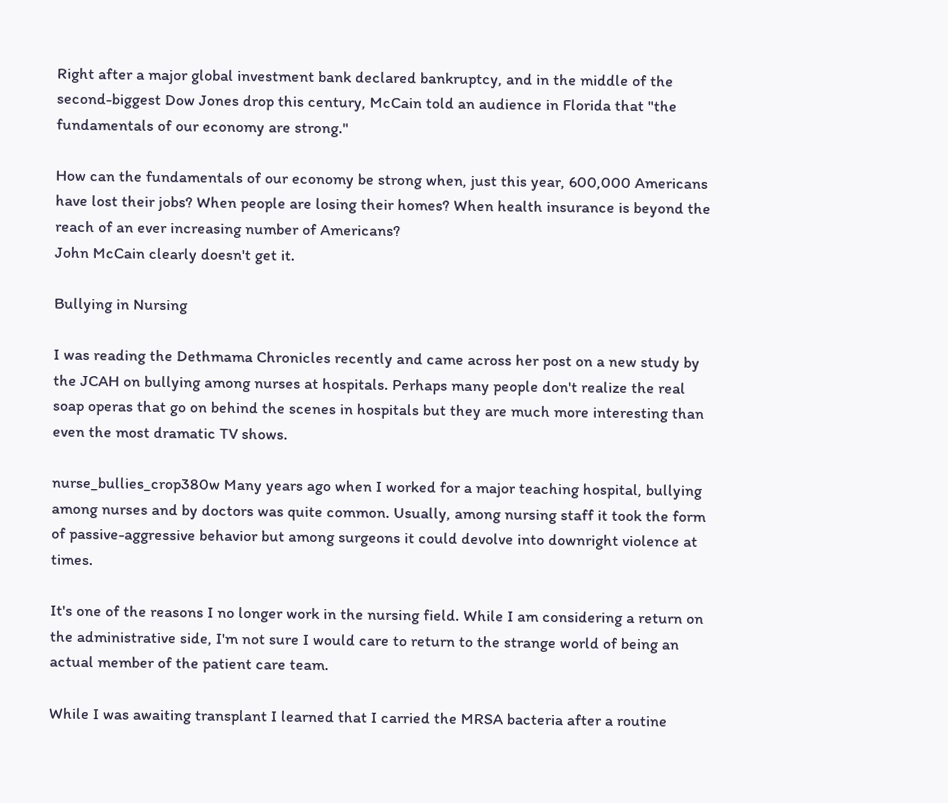Right after a major global investment bank declared bankruptcy, and in the middle of the second-biggest Dow Jones drop this century, McCain told an audience in Florida that "the fundamentals of our economy are strong."

How can the fundamentals of our economy be strong when, just this year, 600,000 Americans have lost their jobs? When people are losing their homes? When health insurance is beyond the reach of an ever increasing number of Americans?
John McCain clearly doesn't get it.

Bullying in Nursing

I was reading the Dethmama Chronicles recently and came across her post on a new study by the JCAH on bullying among nurses at hospitals. Perhaps many people don't realize the real soap operas that go on behind the scenes in hospitals but they are much more interesting than even the most dramatic TV shows.

nurse_bullies_crop380w Many years ago when I worked for a major teaching hospital, bullying among nurses and by doctors was quite common. Usually, among nursing staff it took the form of passive-aggressive behavior but among surgeons it could devolve into downright violence at times.

It's one of the reasons I no longer work in the nursing field. While I am considering a return on the administrative side, I'm not sure I would care to return to the strange world of being an actual member of the patient care team.

While I was awaiting transplant I learned that I carried the MRSA bacteria after a routine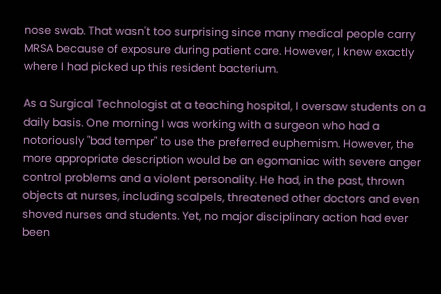nose swab. That wasn't too surprising since many medical people carry MRSA because of exposure during patient care. However, I knew exactly where I had picked up this resident bacterium.

As a Surgical Technologist at a teaching hospital, I oversaw students on a daily basis. One morning I was working with a surgeon who had a notoriously "bad temper" to use the preferred euphemism. However, the more appropriate description would be an egomaniac with severe anger control problems and a violent personality. He had, in the past, thrown objects at nurses, including scalpels, threatened other doctors and even shoved nurses and students. Yet, no major disciplinary action had ever been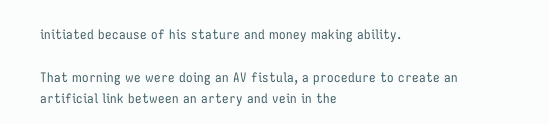initiated because of his stature and money making ability.

That morning we were doing an AV fistula, a procedure to create an artificial link between an artery and vein in the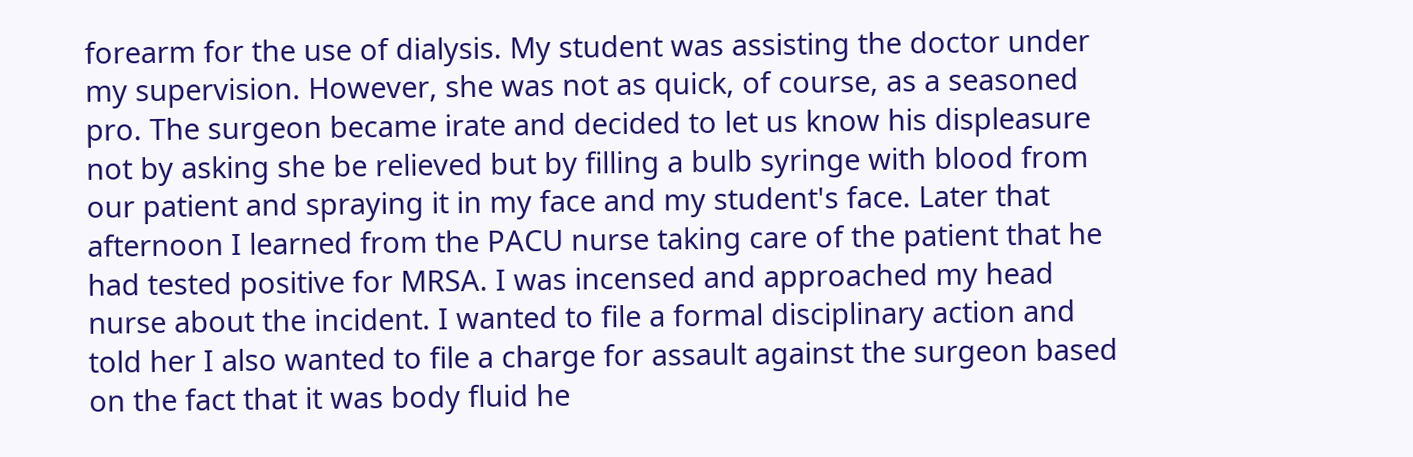forearm for the use of dialysis. My student was assisting the doctor under my supervision. However, she was not as quick, of course, as a seasoned pro. The surgeon became irate and decided to let us know his displeasure not by asking she be relieved but by filling a bulb syringe with blood from our patient and spraying it in my face and my student's face. Later that afternoon I learned from the PACU nurse taking care of the patient that he had tested positive for MRSA. I was incensed and approached my head nurse about the incident. I wanted to file a formal disciplinary action and told her I also wanted to file a charge for assault against the surgeon based on the fact that it was body fluid he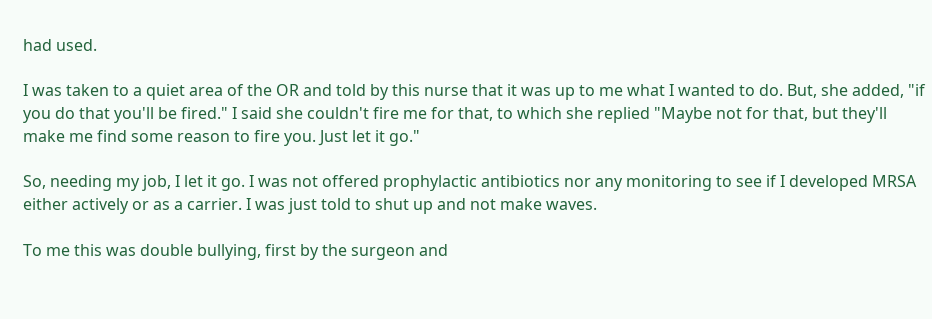had used.

I was taken to a quiet area of the OR and told by this nurse that it was up to me what I wanted to do. But, she added, "if you do that you'll be fired." I said she couldn't fire me for that, to which she replied "Maybe not for that, but they'll make me find some reason to fire you. Just let it go."

So, needing my job, I let it go. I was not offered prophylactic antibiotics nor any monitoring to see if I developed MRSA either actively or as a carrier. I was just told to shut up and not make waves.

To me this was double bullying, first by the surgeon and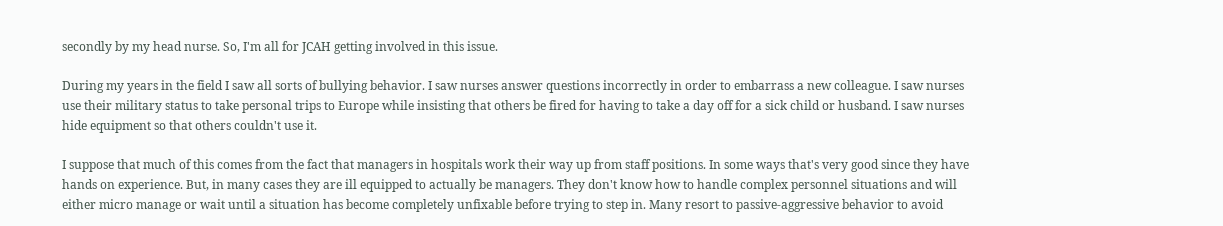secondly by my head nurse. So, I'm all for JCAH getting involved in this issue.

During my years in the field I saw all sorts of bullying behavior. I saw nurses answer questions incorrectly in order to embarrass a new colleague. I saw nurses use their military status to take personal trips to Europe while insisting that others be fired for having to take a day off for a sick child or husband. I saw nurses hide equipment so that others couldn't use it.

I suppose that much of this comes from the fact that managers in hospitals work their way up from staff positions. In some ways that's very good since they have hands on experience. But, in many cases they are ill equipped to actually be managers. They don't know how to handle complex personnel situations and will either micro manage or wait until a situation has become completely unfixable before trying to step in. Many resort to passive-aggressive behavior to avoid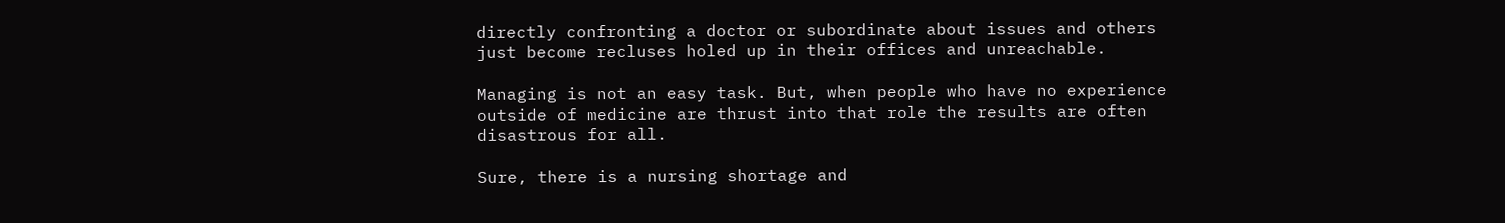directly confronting a doctor or subordinate about issues and others just become recluses holed up in their offices and unreachable.

Managing is not an easy task. But, when people who have no experience outside of medicine are thrust into that role the results are often disastrous for all.

Sure, there is a nursing shortage and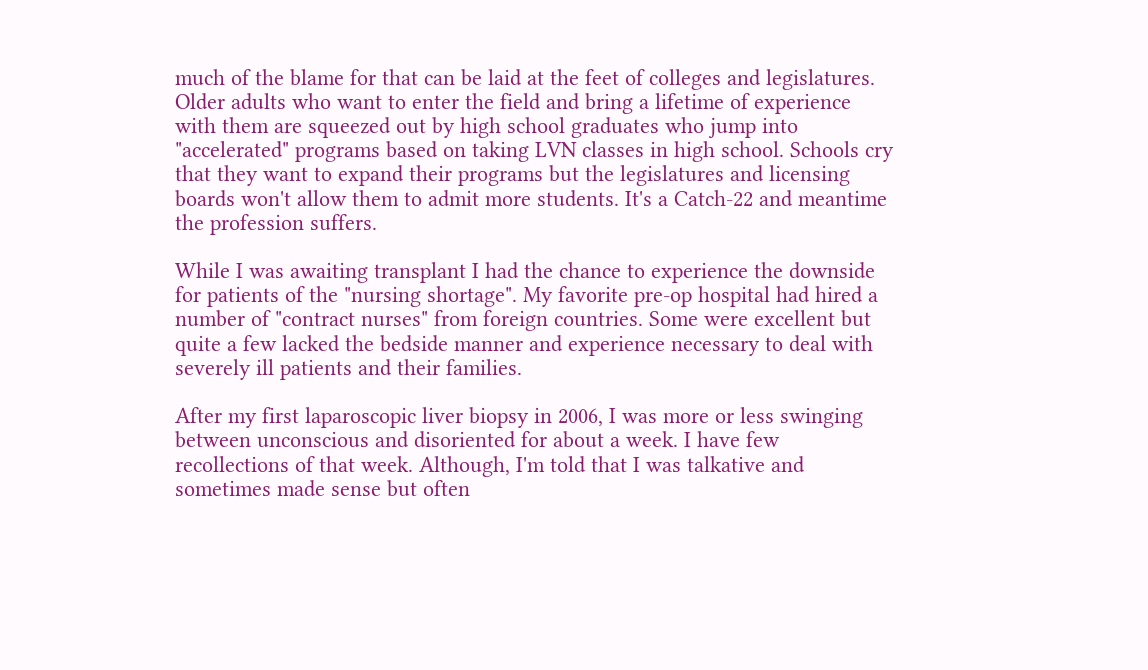much of the blame for that can be laid at the feet of colleges and legislatures. Older adults who want to enter the field and bring a lifetime of experience with them are squeezed out by high school graduates who jump into "accelerated" programs based on taking LVN classes in high school. Schools cry that they want to expand their programs but the legislatures and licensing boards won't allow them to admit more students. It's a Catch-22 and meantime the profession suffers.

While I was awaiting transplant I had the chance to experience the downside for patients of the "nursing shortage". My favorite pre-op hospital had hired a number of "contract nurses" from foreign countries. Some were excellent but quite a few lacked the bedside manner and experience necessary to deal with severely ill patients and their families.

After my first laparoscopic liver biopsy in 2006, I was more or less swinging between unconscious and disoriented for about a week. I have few recollections of that week. Although, I'm told that I was talkative and sometimes made sense but often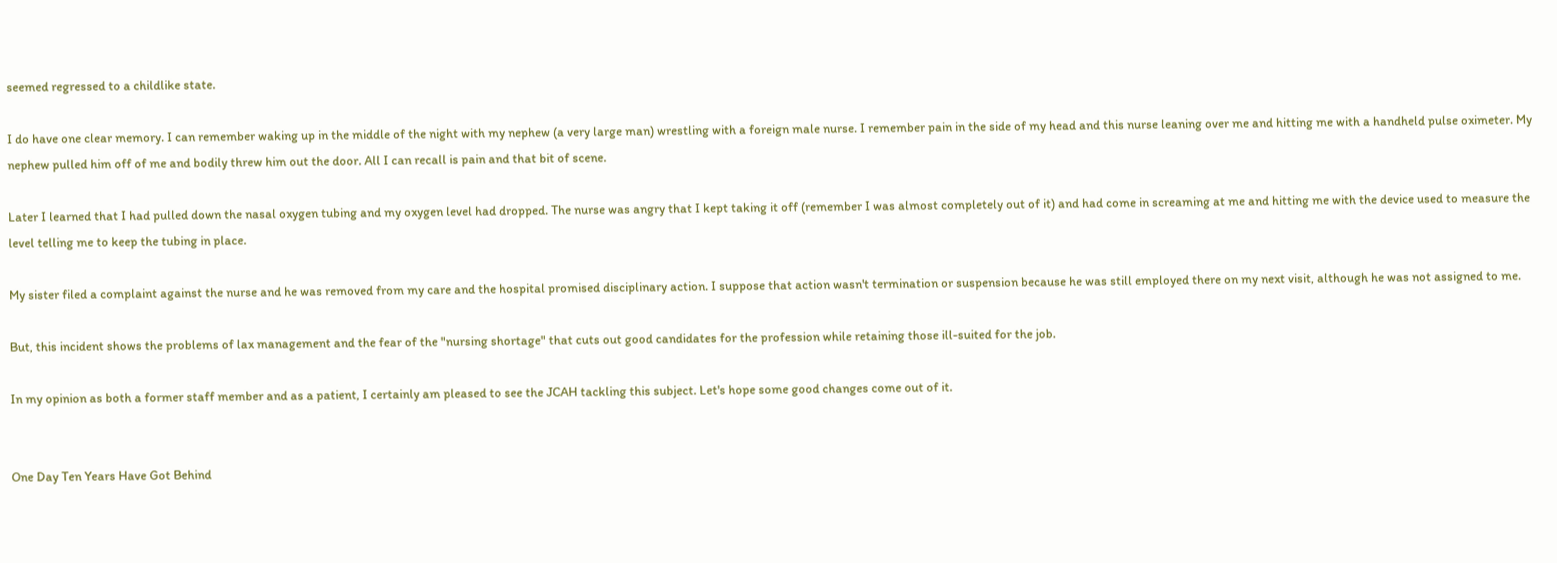seemed regressed to a childlike state.

I do have one clear memory. I can remember waking up in the middle of the night with my nephew (a very large man) wrestling with a foreign male nurse. I remember pain in the side of my head and this nurse leaning over me and hitting me with a handheld pulse oximeter. My nephew pulled him off of me and bodily threw him out the door. All I can recall is pain and that bit of scene.

Later I learned that I had pulled down the nasal oxygen tubing and my oxygen level had dropped. The nurse was angry that I kept taking it off (remember I was almost completely out of it) and had come in screaming at me and hitting me with the device used to measure the level telling me to keep the tubing in place.

My sister filed a complaint against the nurse and he was removed from my care and the hospital promised disciplinary action. I suppose that action wasn't termination or suspension because he was still employed there on my next visit, although he was not assigned to me.

But, this incident shows the problems of lax management and the fear of the "nursing shortage" that cuts out good candidates for the profession while retaining those ill-suited for the job.

In my opinion as both a former staff member and as a patient, I certainly am pleased to see the JCAH tackling this subject. Let's hope some good changes come out of it.


One Day Ten Years Have Got Behind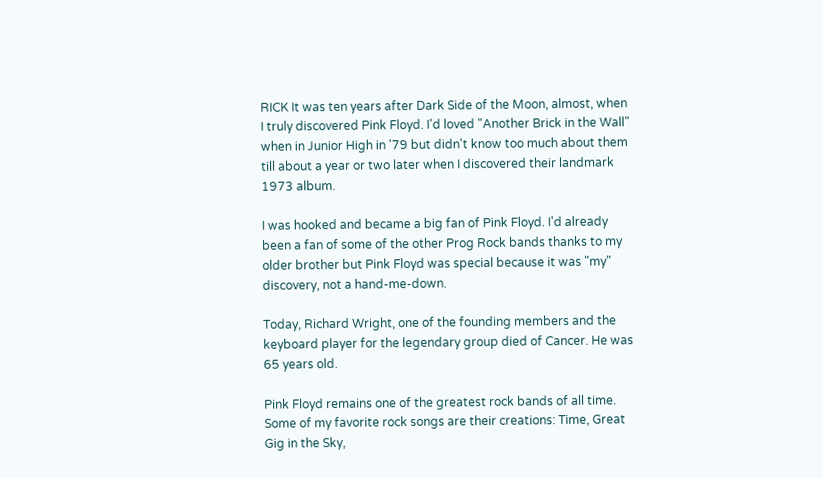RICK It was ten years after Dark Side of the Moon, almost, when I truly discovered Pink Floyd. I'd loved "Another Brick in the Wall" when in Junior High in '79 but didn't know too much about them till about a year or two later when I discovered their landmark 1973 album.

I was hooked and became a big fan of Pink Floyd. I'd already been a fan of some of the other Prog Rock bands thanks to my older brother but Pink Floyd was special because it was "my" discovery, not a hand-me-down.

Today, Richard Wright, one of the founding members and the keyboard player for the legendary group died of Cancer. He was 65 years old.

Pink Floyd remains one of the greatest rock bands of all time. Some of my favorite rock songs are their creations: Time, Great Gig in the Sky,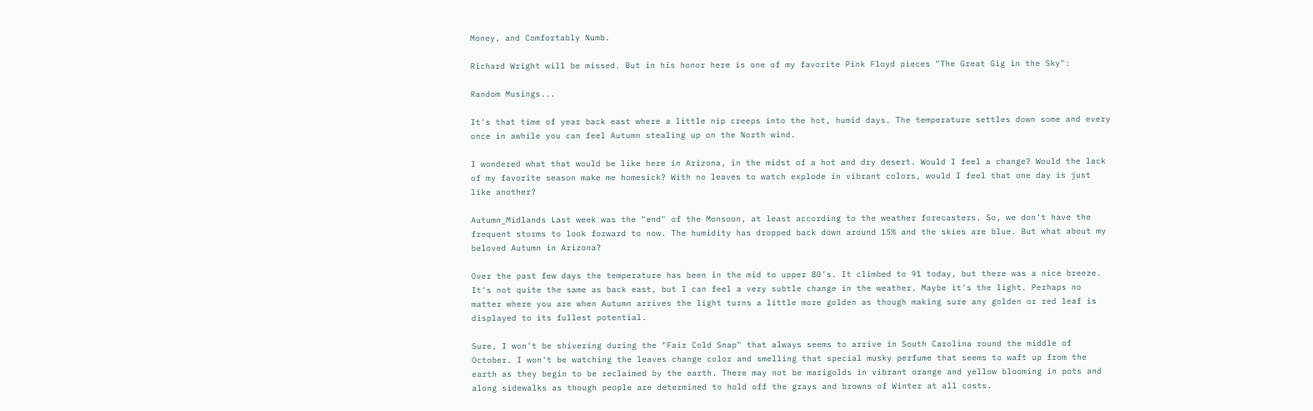Money, and Comfortably Numb.

Richard Wright will be missed. But in his honor here is one of my favorite Pink Floyd pieces "The Great Gig in the Sky":

Random Musings...

It's that time of year back east where a little nip creeps into the hot, humid days. The temperature settles down some and every once in awhile you can feel Autumn stealing up on the North wind.

I wondered what that would be like here in Arizona, in the midst of a hot and dry desert. Would I feel a change? Would the lack of my favorite season make me homesick? With no leaves to watch explode in vibrant colors, would I feel that one day is just like another?

Autumn_Midlands Last week was the "end" of the Monsoon, at least according to the weather forecasters. So, we don't have the frequent storms to look forward to now. The humidity has dropped back down around 15% and the skies are blue. But what about my beloved Autumn in Arizona?

Over the past few days the temperature has been in the mid to upper 80's. It climbed to 91 today, but there was a nice breeze. It's not quite the same as back east, but I can feel a very subtle change in the weather. Maybe it's the light. Perhaps no matter where you are when Autumn arrives the light turns a little more golden as though making sure any golden or red leaf is displayed to its fullest potential.

Sure, I won't be shivering during the "Fair Cold Snap" that always seems to arrive in South Carolina round the middle of October. I won't be watching the leaves change color and smelling that special musky perfume that seems to waft up from the earth as they begin to be reclaimed by the earth. There may not be marigolds in vibrant orange and yellow blooming in pots and along sidewalks as though people are determined to hold off the grays and browns of Winter at all costs.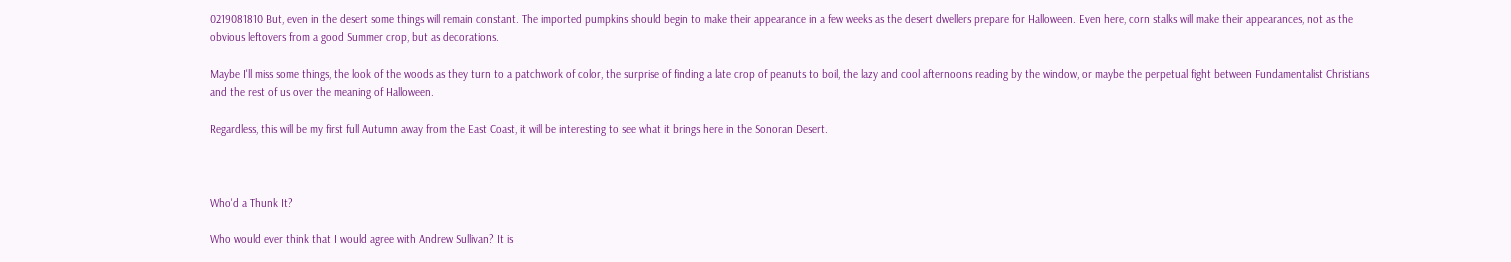0219081810 But, even in the desert some things will remain constant. The imported pumpkins should begin to make their appearance in a few weeks as the desert dwellers prepare for Halloween. Even here, corn stalks will make their appearances, not as the obvious leftovers from a good Summer crop, but as decorations.

Maybe I'll miss some things, the look of the woods as they turn to a patchwork of color, the surprise of finding a late crop of peanuts to boil, the lazy and cool afternoons reading by the window, or maybe the perpetual fight between Fundamentalist Christians and the rest of us over the meaning of Halloween.

Regardless, this will be my first full Autumn away from the East Coast, it will be interesting to see what it brings here in the Sonoran Desert.



Who'd a Thunk It?

Who would ever think that I would agree with Andrew Sullivan? It is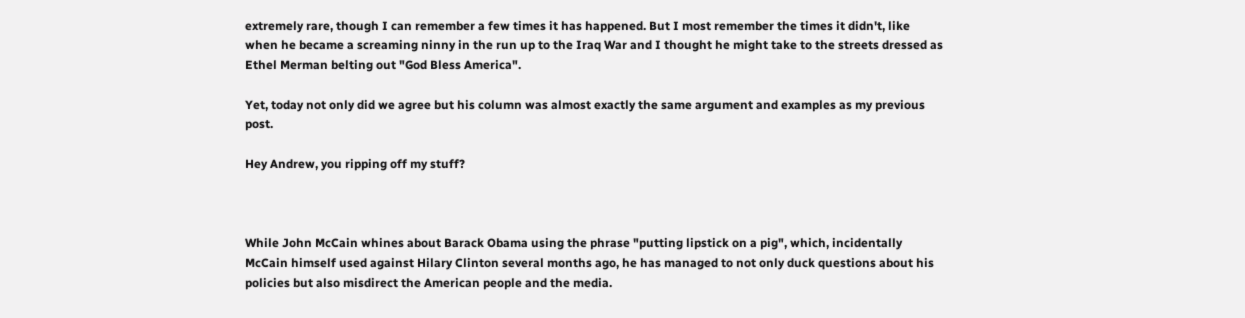extremely rare, though I can remember a few times it has happened. But I most remember the times it didn't, like when he became a screaming ninny in the run up to the Iraq War and I thought he might take to the streets dressed as Ethel Merman belting out "God Bless America".

Yet, today not only did we agree but his column was almost exactly the same argument and examples as my previous post.

Hey Andrew, you ripping off my stuff?



While John McCain whines about Barack Obama using the phrase "putting lipstick on a pig", which, incidentally McCain himself used against Hilary Clinton several months ago, he has managed to not only duck questions about his policies but also misdirect the American people and the media.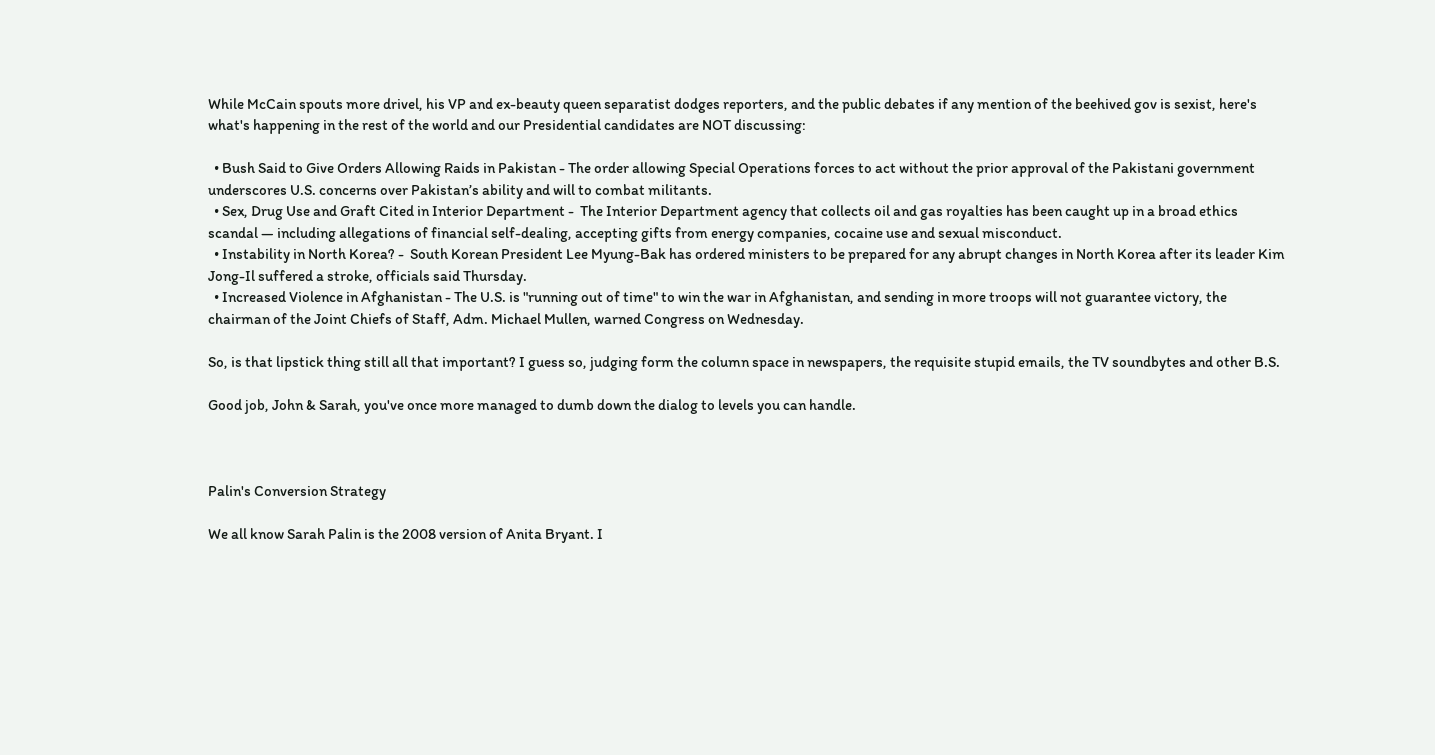While McCain spouts more drivel, his VP and ex-beauty queen separatist dodges reporters, and the public debates if any mention of the beehived gov is sexist, here's what's happening in the rest of the world and our Presidential candidates are NOT discussing:

  • Bush Said to Give Orders Allowing Raids in Pakistan - The order allowing Special Operations forces to act without the prior approval of the Pakistani government underscores U.S. concerns over Pakistan’s ability and will to combat militants.
  • Sex, Drug Use and Graft Cited in Interior Department -  The Interior Department agency that collects oil and gas royalties has been caught up in a broad ethics scandal — including allegations of financial self-dealing, accepting gifts from energy companies, cocaine use and sexual misconduct.
  • Instability in North Korea? -  South Korean President Lee Myung-Bak has ordered ministers to be prepared for any abrupt changes in North Korea after its leader Kim Jong-Il suffered a stroke, officials said Thursday.
  • Increased Violence in Afghanistan - The U.S. is "running out of time" to win the war in Afghanistan, and sending in more troops will not guarantee victory, the chairman of the Joint Chiefs of Staff, Adm. Michael Mullen, warned Congress on Wednesday.

So, is that lipstick thing still all that important? I guess so, judging form the column space in newspapers, the requisite stupid emails, the TV soundbytes and other B.S.

Good job, John & Sarah, you've once more managed to dumb down the dialog to levels you can handle.



Palin's Conversion Strategy

We all know Sarah Palin is the 2008 version of Anita Bryant. I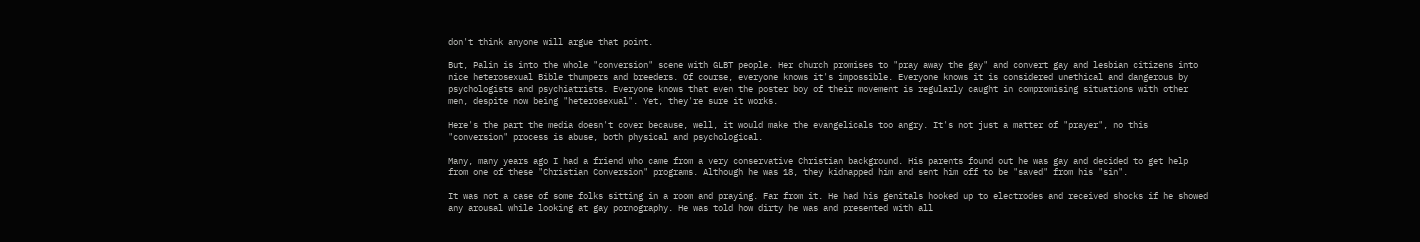don't think anyone will argue that point.

But, Palin is into the whole "conversion" scene with GLBT people. Her church promises to "pray away the gay" and convert gay and lesbian citizens into nice heterosexual Bible thumpers and breeders. Of course, everyone knows it's impossible. Everyone knows it is considered unethical and dangerous by psychologists and psychiatrists. Everyone knows that even the poster boy of their movement is regularly caught in compromising situations with other men, despite now being "heterosexual". Yet, they're sure it works.

Here's the part the media doesn't cover because, well, it would make the evangelicals too angry. It's not just a matter of "prayer", no this "conversion" process is abuse, both physical and psychological.

Many, many years ago I had a friend who came from a very conservative Christian background. His parents found out he was gay and decided to get help from one of these "Christian Conversion" programs. Although he was 18, they kidnapped him and sent him off to be "saved" from his "sin".

It was not a case of some folks sitting in a room and praying. Far from it. He had his genitals hooked up to electrodes and received shocks if he showed any arousal while looking at gay pornography. He was told how dirty he was and presented with all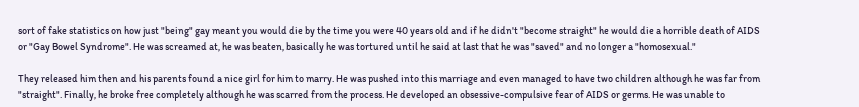sort of fake statistics on how just "being" gay meant you would die by the time you were 40 years old and if he didn't "become straight" he would die a horrible death of AIDS or "Gay Bowel Syndrome". He was screamed at, he was beaten, basically he was tortured until he said at last that he was "saved" and no longer a "homosexual."

They released him then and his parents found a nice girl for him to marry. He was pushed into this marriage and even managed to have two children although he was far from "straight". Finally, he broke free completely although he was scarred from the process. He developed an obsessive-compulsive fear of AIDS or germs. He was unable to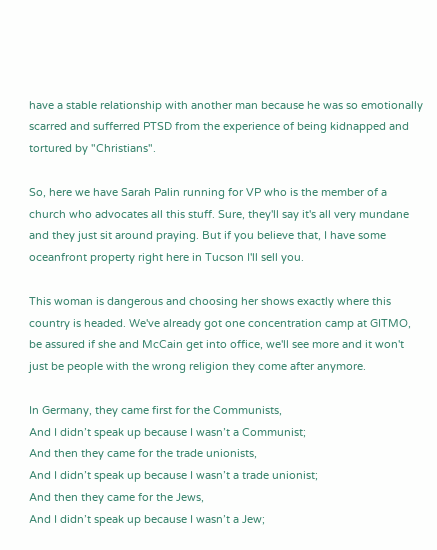have a stable relationship with another man because he was so emotionally scarred and sufferred PTSD from the experience of being kidnapped and tortured by "Christians".

So, here we have Sarah Palin running for VP who is the member of a church who advocates all this stuff. Sure, they'll say it's all very mundane and they just sit around praying. But if you believe that, I have some oceanfront property right here in Tucson I'll sell you.

This woman is dangerous and choosing her shows exactly where this country is headed. We've already got one concentration camp at GITMO, be assured if she and McCain get into office, we'll see more and it won't just be people with the wrong religion they come after anymore.

In Germany, they came first for the Communists,
And I didn’t speak up because I wasn’t a Communist;
And then they came for the trade unionists,
And I didn’t speak up because I wasn’t a trade unionist;
And then they came for the Jews,
And I didn’t speak up because I wasn’t a Jew;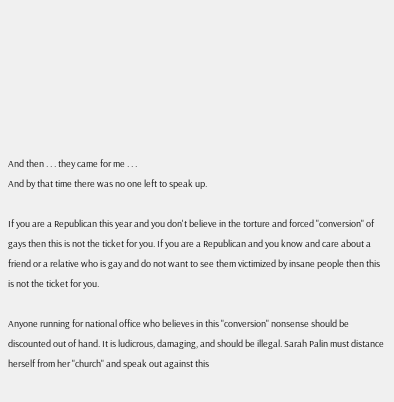And then . . . they came for me . . .
And by that time there was no one left to speak up.

If you are a Republican this year and you don't believe in the torture and forced "conversion" of gays then this is not the ticket for you. If you are a Republican and you know and care about a friend or a relative who is gay and do not want to see them victimized by insane people then this is not the ticket for you.

Anyone running for national office who believes in this "conversion" nonsense should be discounted out of hand. It is ludicrous, damaging, and should be illegal. Sarah Palin must distance herself from her "church" and speak out against this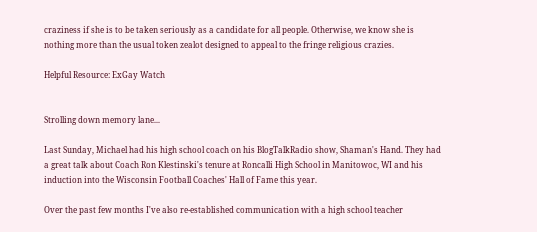craziness if she is to be taken seriously as a candidate for all people. Otherwise, we know she is nothing more than the usual token zealot designed to appeal to the fringe religious crazies.

Helpful Resource: ExGay Watch


Strolling down memory lane...

Last Sunday, Michael had his high school coach on his BlogTalkRadio show, Shaman's Hand. They had a great talk about Coach Ron Klestinski's tenure at Roncalli High School in Manitowoc, WI and his induction into the Wisconsin Football Coaches' Hall of Fame this year.

Over the past few months I've also re-established communication with a high school teacher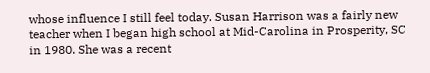whose influence I still feel today. Susan Harrison was a fairly new teacher when I began high school at Mid-Carolina in Prosperity, SC in 1980. She was a recent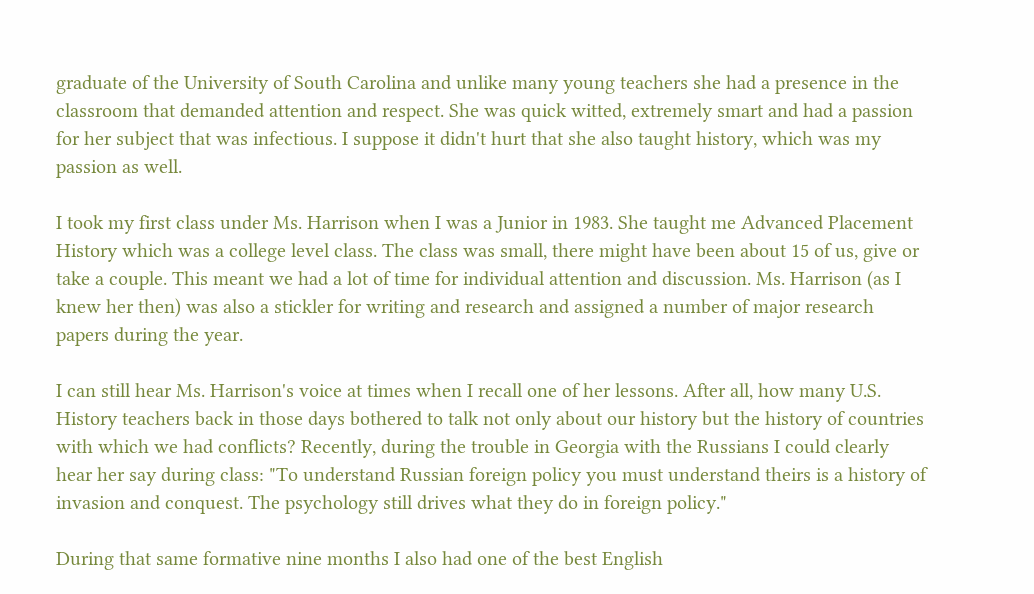graduate of the University of South Carolina and unlike many young teachers she had a presence in the classroom that demanded attention and respect. She was quick witted, extremely smart and had a passion for her subject that was infectious. I suppose it didn't hurt that she also taught history, which was my passion as well.

I took my first class under Ms. Harrison when I was a Junior in 1983. She taught me Advanced Placement History which was a college level class. The class was small, there might have been about 15 of us, give or take a couple. This meant we had a lot of time for individual attention and discussion. Ms. Harrison (as I knew her then) was also a stickler for writing and research and assigned a number of major research papers during the year.

I can still hear Ms. Harrison's voice at times when I recall one of her lessons. After all, how many U.S. History teachers back in those days bothered to talk not only about our history but the history of countries with which we had conflicts? Recently, during the trouble in Georgia with the Russians I could clearly hear her say during class: "To understand Russian foreign policy you must understand theirs is a history of invasion and conquest. The psychology still drives what they do in foreign policy."

During that same formative nine months I also had one of the best English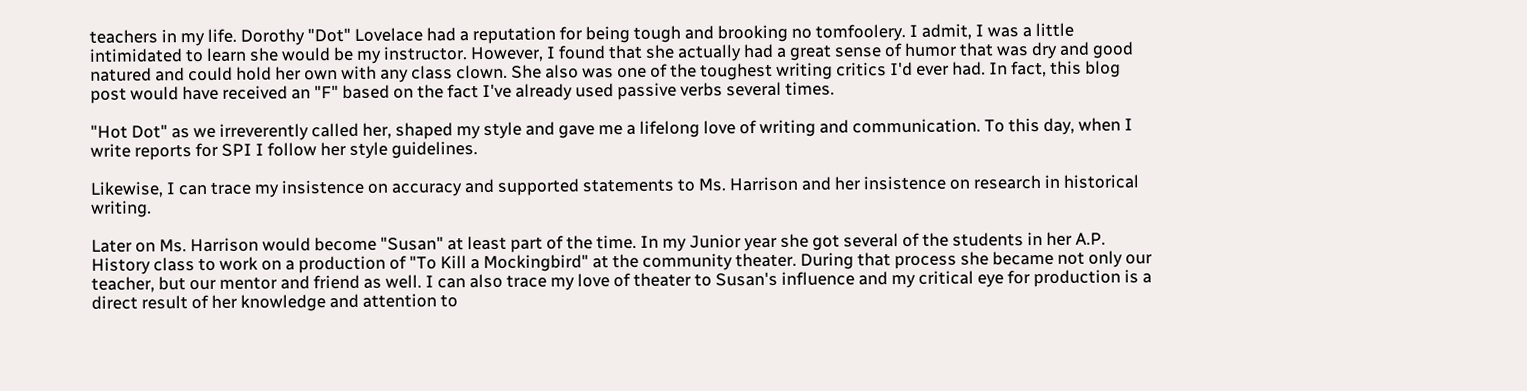teachers in my life. Dorothy "Dot" Lovelace had a reputation for being tough and brooking no tomfoolery. I admit, I was a little intimidated to learn she would be my instructor. However, I found that she actually had a great sense of humor that was dry and good natured and could hold her own with any class clown. She also was one of the toughest writing critics I'd ever had. In fact, this blog post would have received an "F" based on the fact I've already used passive verbs several times.

"Hot Dot" as we irreverently called her, shaped my style and gave me a lifelong love of writing and communication. To this day, when I write reports for SPI I follow her style guidelines.

Likewise, I can trace my insistence on accuracy and supported statements to Ms. Harrison and her insistence on research in historical writing.

Later on Ms. Harrison would become "Susan" at least part of the time. In my Junior year she got several of the students in her A.P. History class to work on a production of "To Kill a Mockingbird" at the community theater. During that process she became not only our teacher, but our mentor and friend as well. I can also trace my love of theater to Susan's influence and my critical eye for production is a direct result of her knowledge and attention to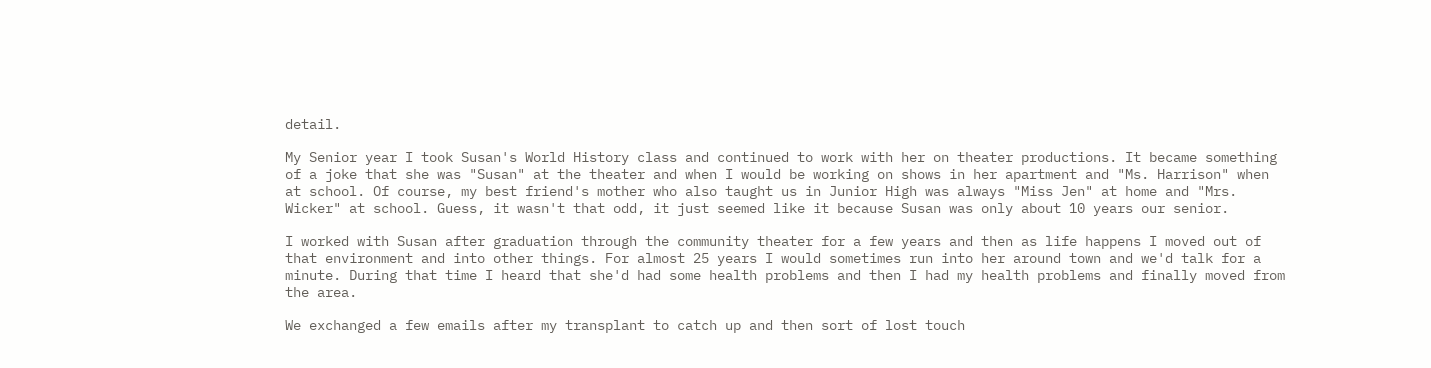detail.

My Senior year I took Susan's World History class and continued to work with her on theater productions. It became something of a joke that she was "Susan" at the theater and when I would be working on shows in her apartment and "Ms. Harrison" when at school. Of course, my best friend's mother who also taught us in Junior High was always "Miss Jen" at home and "Mrs. Wicker" at school. Guess, it wasn't that odd, it just seemed like it because Susan was only about 10 years our senior.

I worked with Susan after graduation through the community theater for a few years and then as life happens I moved out of that environment and into other things. For almost 25 years I would sometimes run into her around town and we'd talk for a minute. During that time I heard that she'd had some health problems and then I had my health problems and finally moved from the area.

We exchanged a few emails after my transplant to catch up and then sort of lost touch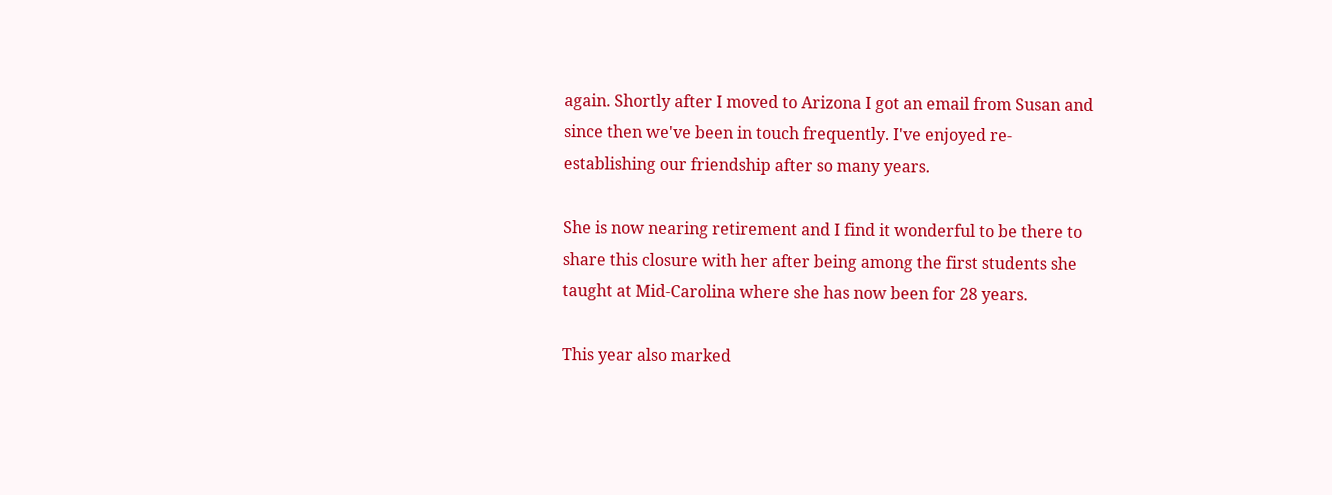again. Shortly after I moved to Arizona I got an email from Susan and since then we've been in touch frequently. I've enjoyed re-establishing our friendship after so many years.

She is now nearing retirement and I find it wonderful to be there to share this closure with her after being among the first students she taught at Mid-Carolina where she has now been for 28 years.

This year also marked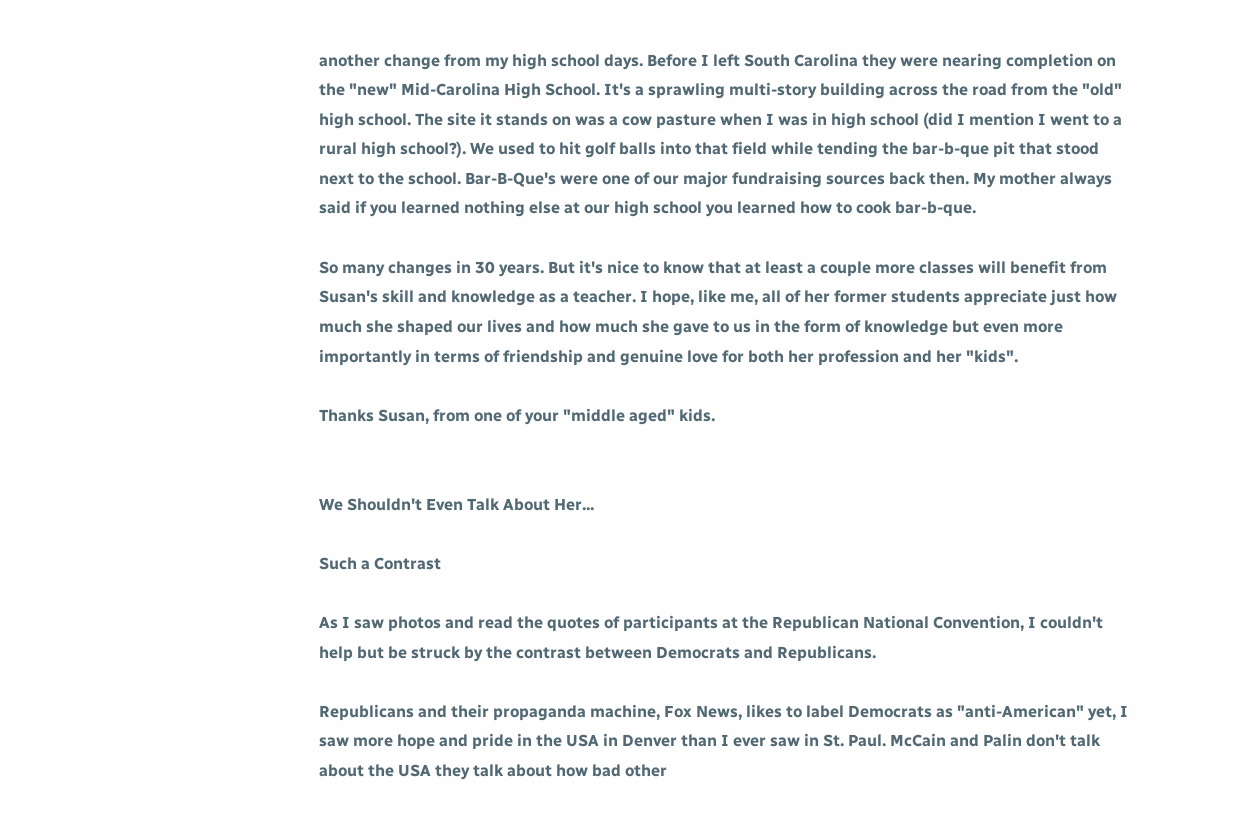another change from my high school days. Before I left South Carolina they were nearing completion on the "new" Mid-Carolina High School. It's a sprawling multi-story building across the road from the "old" high school. The site it stands on was a cow pasture when I was in high school (did I mention I went to a rural high school?). We used to hit golf balls into that field while tending the bar-b-que pit that stood next to the school. Bar-B-Que's were one of our major fundraising sources back then. My mother always said if you learned nothing else at our high school you learned how to cook bar-b-que.

So many changes in 30 years. But it's nice to know that at least a couple more classes will benefit from Susan's skill and knowledge as a teacher. I hope, like me, all of her former students appreciate just how much she shaped our lives and how much she gave to us in the form of knowledge but even more importantly in terms of friendship and genuine love for both her profession and her "kids".

Thanks Susan, from one of your "middle aged" kids.


We Shouldn't Even Talk About Her...

Such a Contrast

As I saw photos and read the quotes of participants at the Republican National Convention, I couldn't help but be struck by the contrast between Democrats and Republicans.

Republicans and their propaganda machine, Fox News, likes to label Democrats as "anti-American" yet, I saw more hope and pride in the USA in Denver than I ever saw in St. Paul. McCain and Palin don't talk about the USA they talk about how bad other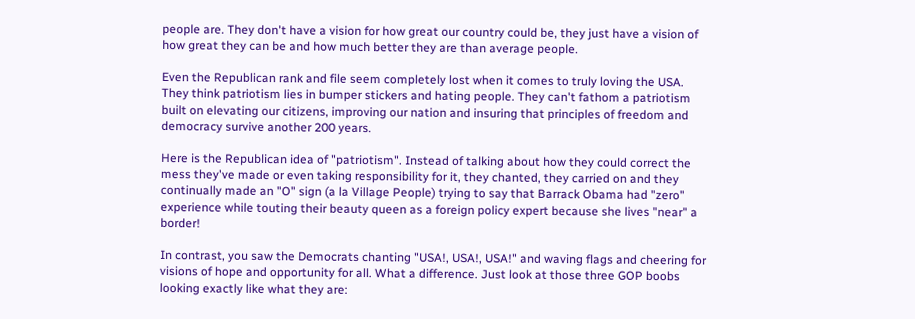people are. They don't have a vision for how great our country could be, they just have a vision of how great they can be and how much better they are than average people.

Even the Republican rank and file seem completely lost when it comes to truly loving the USA. They think patriotism lies in bumper stickers and hating people. They can't fathom a patriotism built on elevating our citizens, improving our nation and insuring that principles of freedom and democracy survive another 200 years.

Here is the Republican idea of "patriotism". Instead of talking about how they could correct the mess they've made or even taking responsibility for it, they chanted, they carried on and they continually made an "O" sign (a la Village People) trying to say that Barrack Obama had "zero" experience while touting their beauty queen as a foreign policy expert because she lives "near" a border!

In contrast, you saw the Democrats chanting "USA!, USA!, USA!" and waving flags and cheering for visions of hope and opportunity for all. What a difference. Just look at those three GOP boobs looking exactly like what they are: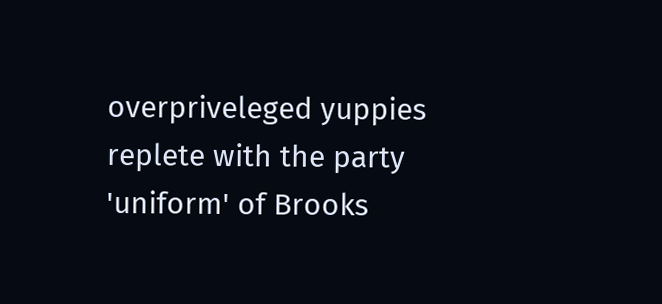overpriveleged yuppies replete with the party 'uniform' of Brooks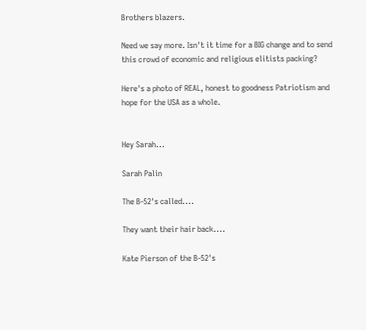Brothers blazers.

Need we say more. Isn't it time for a BIG change and to send this crowd of economic and religious elitists packing?

Here's a photo of REAL, honest to goodness Patriotism and hope for the USA as a whole.


Hey Sarah...

Sarah Palin

The B-52's called....

They want their hair back....

Kate Pierson of the B-52's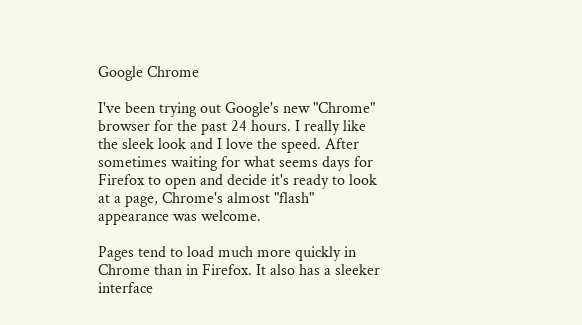Google Chrome

I've been trying out Google's new "Chrome" browser for the past 24 hours. I really like the sleek look and I love the speed. After sometimes waiting for what seems days for Firefox to open and decide it's ready to look at a page, Chrome's almost "flash" appearance was welcome.

Pages tend to load much more quickly in Chrome than in Firefox. It also has a sleeker interface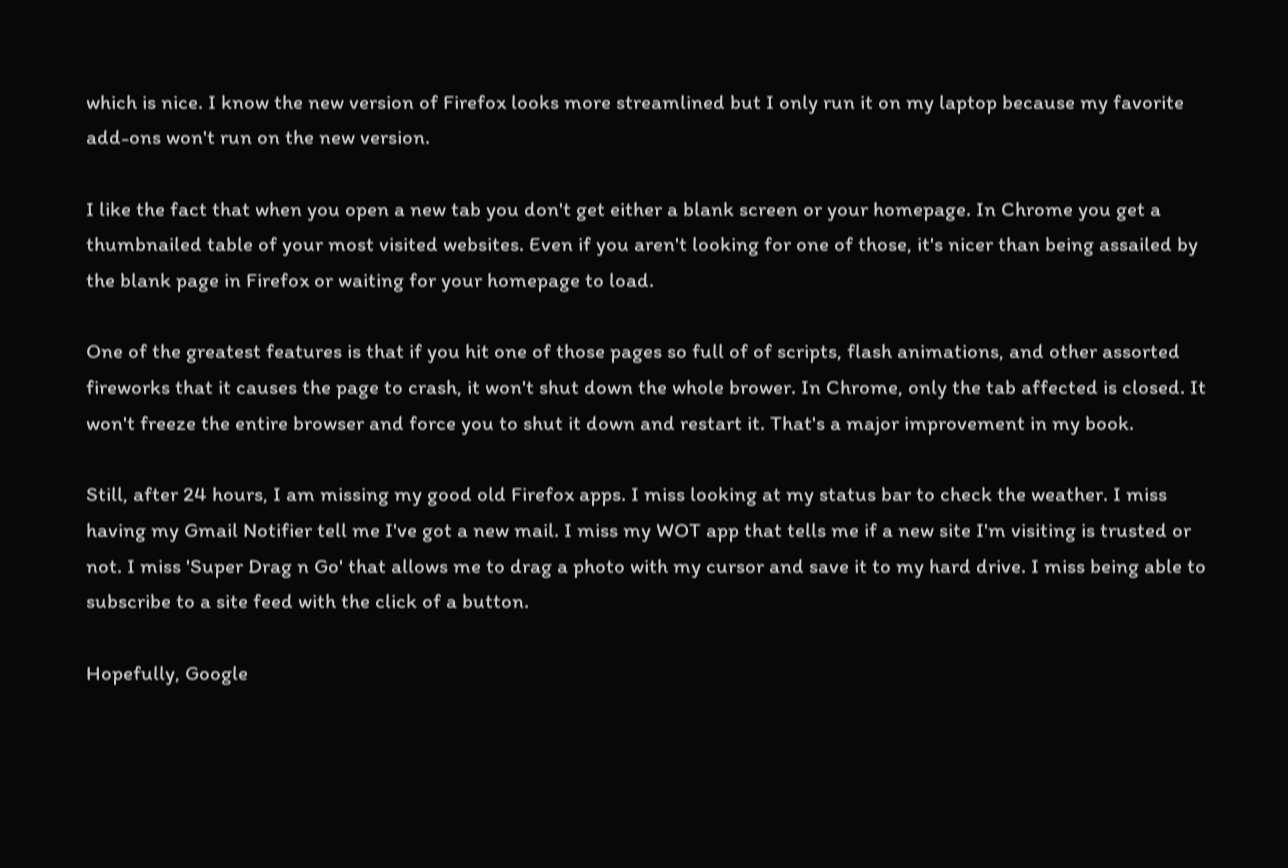which is nice. I know the new version of Firefox looks more streamlined but I only run it on my laptop because my favorite add-ons won't run on the new version.

I like the fact that when you open a new tab you don't get either a blank screen or your homepage. In Chrome you get a thumbnailed table of your most visited websites. Even if you aren't looking for one of those, it's nicer than being assailed by the blank page in Firefox or waiting for your homepage to load.

One of the greatest features is that if you hit one of those pages so full of of scripts, flash animations, and other assorted fireworks that it causes the page to crash, it won't shut down the whole brower. In Chrome, only the tab affected is closed. It won't freeze the entire browser and force you to shut it down and restart it. That's a major improvement in my book.

Still, after 24 hours, I am missing my good old Firefox apps. I miss looking at my status bar to check the weather. I miss having my Gmail Notifier tell me I've got a new mail. I miss my WOT app that tells me if a new site I'm visiting is trusted or not. I miss 'Super Drag n Go' that allows me to drag a photo with my cursor and save it to my hard drive. I miss being able to subscribe to a site feed with the click of a button.

Hopefully, Google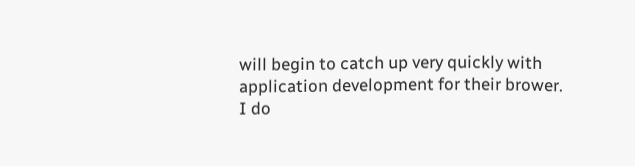will begin to catch up very quickly with application development for their brower. I do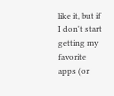like it, but if I don't start getting my favorite apps (or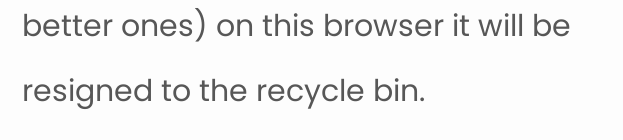better ones) on this browser it will be resigned to the recycle bin.